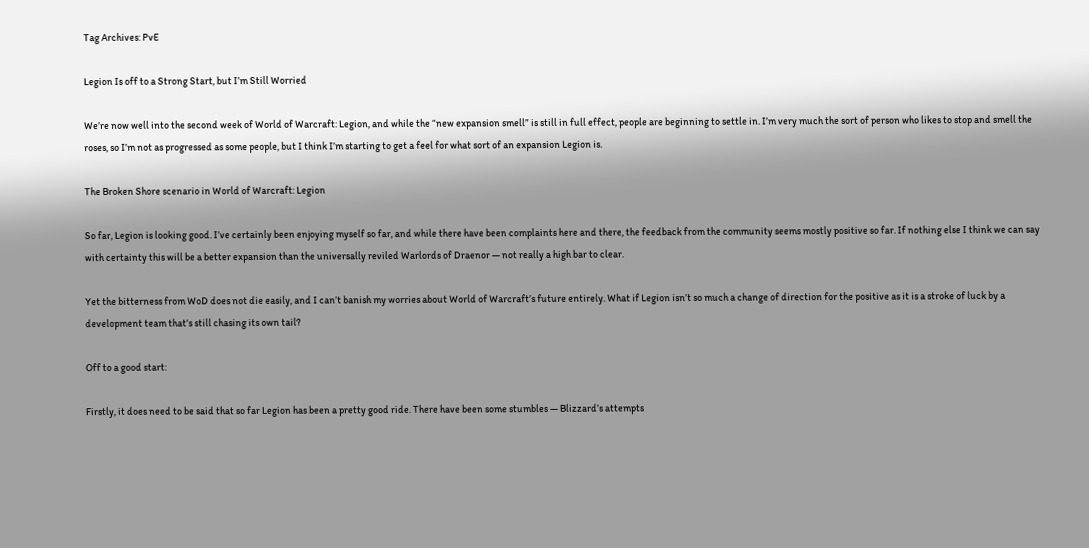Tag Archives: PvE

Legion Is off to a Strong Start, but I’m Still Worried

We’re now well into the second week of World of Warcraft: Legion, and while the “new expansion smell” is still in full effect, people are beginning to settle in. I’m very much the sort of person who likes to stop and smell the roses, so I’m not as progressed as some people, but I think I’m starting to get a feel for what sort of an expansion Legion is.

The Broken Shore scenario in World of Warcraft: Legion

So far, Legion is looking good. I’ve certainly been enjoying myself so far, and while there have been complaints here and there, the feedback from the community seems mostly positive so far. If nothing else I think we can say with certainty this will be a better expansion than the universally reviled Warlords of Draenor — not really a high bar to clear.

Yet the bitterness from WoD does not die easily, and I can’t banish my worries about World of Warcraft’s future entirely. What if Legion isn’t so much a change of direction for the positive as it is a stroke of luck by a development team that’s still chasing its own tail?

Off to a good start:

Firstly, it does need to be said that so far Legion has been a pretty good ride. There have been some stumbles — Blizzard’s attempts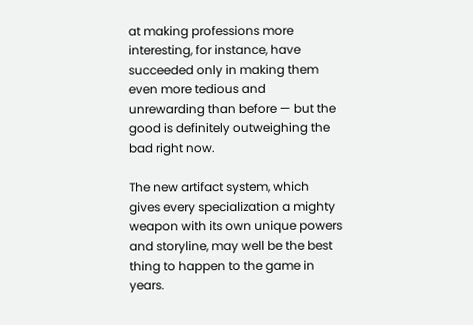at making professions more interesting, for instance, have succeeded only in making them even more tedious and unrewarding than before — but the good is definitely outweighing the bad right now.

The new artifact system, which gives every specialization a mighty weapon with its own unique powers and storyline, may well be the best thing to happen to the game in years.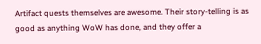Artifact quests themselves are awesome. Their story-telling is as good as anything WoW has done, and they offer a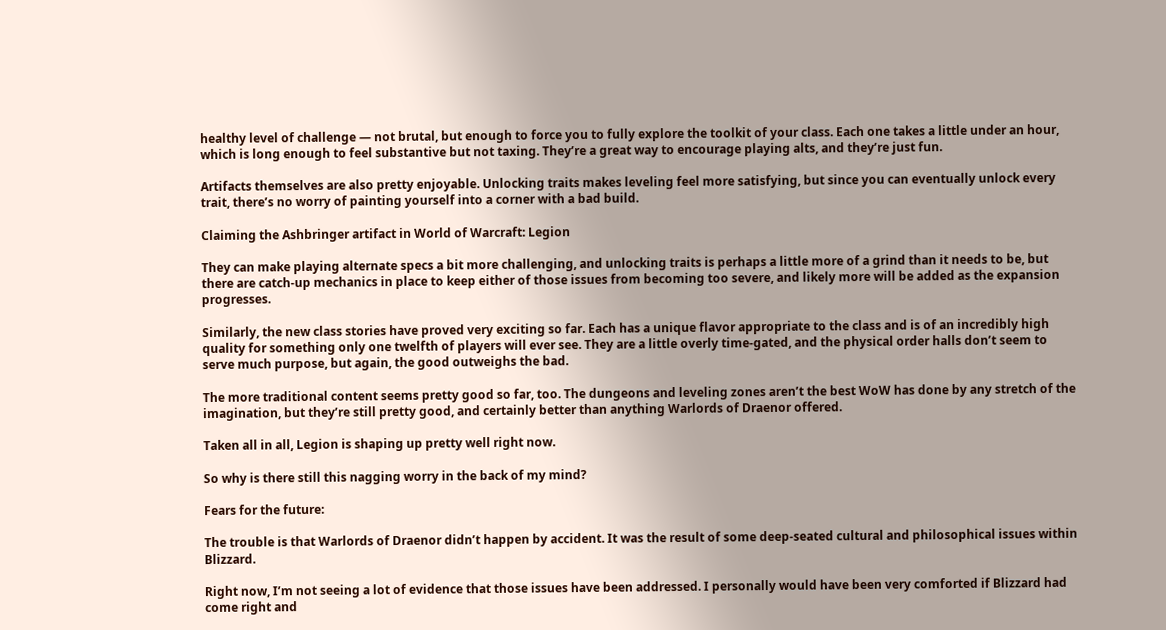healthy level of challenge — not brutal, but enough to force you to fully explore the toolkit of your class. Each one takes a little under an hour, which is long enough to feel substantive but not taxing. They’re a great way to encourage playing alts, and they’re just fun.

Artifacts themselves are also pretty enjoyable. Unlocking traits makes leveling feel more satisfying, but since you can eventually unlock every trait, there’s no worry of painting yourself into a corner with a bad build.

Claiming the Ashbringer artifact in World of Warcraft: Legion

They can make playing alternate specs a bit more challenging, and unlocking traits is perhaps a little more of a grind than it needs to be, but there are catch-up mechanics in place to keep either of those issues from becoming too severe, and likely more will be added as the expansion progresses.

Similarly, the new class stories have proved very exciting so far. Each has a unique flavor appropriate to the class and is of an incredibly high quality for something only one twelfth of players will ever see. They are a little overly time-gated, and the physical order halls don’t seem to serve much purpose, but again, the good outweighs the bad.

The more traditional content seems pretty good so far, too. The dungeons and leveling zones aren’t the best WoW has done by any stretch of the imagination, but they’re still pretty good, and certainly better than anything Warlords of Draenor offered.

Taken all in all, Legion is shaping up pretty well right now.

So why is there still this nagging worry in the back of my mind?

Fears for the future:

The trouble is that Warlords of Draenor didn’t happen by accident. It was the result of some deep-seated cultural and philosophical issues within Blizzard.

Right now, I’m not seeing a lot of evidence that those issues have been addressed. I personally would have been very comforted if Blizzard had come right and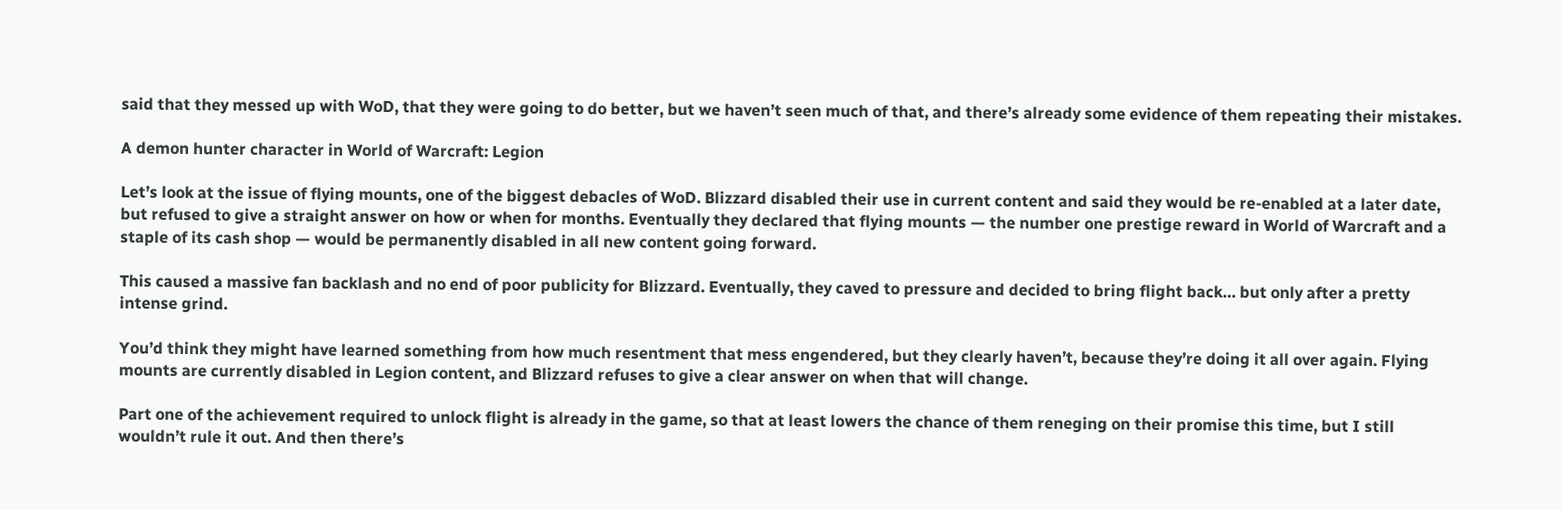said that they messed up with WoD, that they were going to do better, but we haven’t seen much of that, and there’s already some evidence of them repeating their mistakes.

A demon hunter character in World of Warcraft: Legion

Let’s look at the issue of flying mounts, one of the biggest debacles of WoD. Blizzard disabled their use in current content and said they would be re-enabled at a later date, but refused to give a straight answer on how or when for months. Eventually they declared that flying mounts — the number one prestige reward in World of Warcraft and a staple of its cash shop — would be permanently disabled in all new content going forward.

This caused a massive fan backlash and no end of poor publicity for Blizzard. Eventually, they caved to pressure and decided to bring flight back… but only after a pretty intense grind.

You’d think they might have learned something from how much resentment that mess engendered, but they clearly haven’t, because they’re doing it all over again. Flying mounts are currently disabled in Legion content, and Blizzard refuses to give a clear answer on when that will change.

Part one of the achievement required to unlock flight is already in the game, so that at least lowers the chance of them reneging on their promise this time, but I still wouldn’t rule it out. And then there’s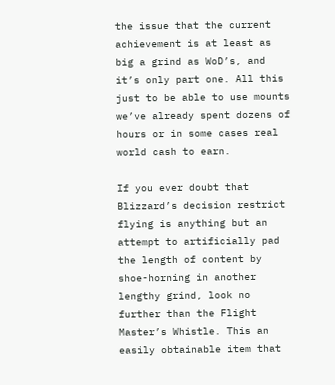the issue that the current achievement is at least as big a grind as WoD’s, and it’s only part one. All this just to be able to use mounts we’ve already spent dozens of hours or in some cases real world cash to earn.

If you ever doubt that Blizzard’s decision restrict flying is anything but an attempt to artificially pad the length of content by shoe-horning in another lengthy grind, look no further than the Flight Master’s Whistle. This an easily obtainable item that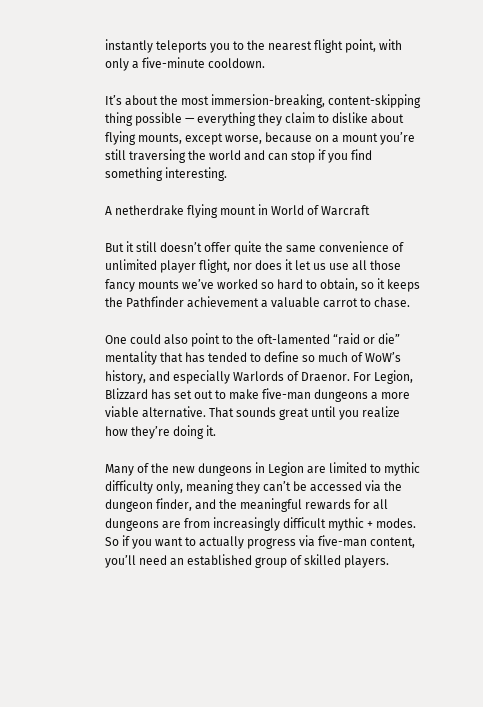instantly teleports you to the nearest flight point, with only a five-minute cooldown.

It’s about the most immersion-breaking, content-skipping thing possible — everything they claim to dislike about flying mounts, except worse, because on a mount you’re still traversing the world and can stop if you find something interesting.

A netherdrake flying mount in World of Warcraft

But it still doesn’t offer quite the same convenience of unlimited player flight, nor does it let us use all those fancy mounts we’ve worked so hard to obtain, so it keeps the Pathfinder achievement a valuable carrot to chase.

One could also point to the oft-lamented “raid or die” mentality that has tended to define so much of WoW’s history, and especially Warlords of Draenor. For Legion, Blizzard has set out to make five-man dungeons a more viable alternative. That sounds great until you realize how they’re doing it.

Many of the new dungeons in Legion are limited to mythic difficulty only, meaning they can’t be accessed via the dungeon finder, and the meaningful rewards for all dungeons are from increasingly difficult mythic + modes. So if you want to actually progress via five-man content, you’ll need an established group of skilled players.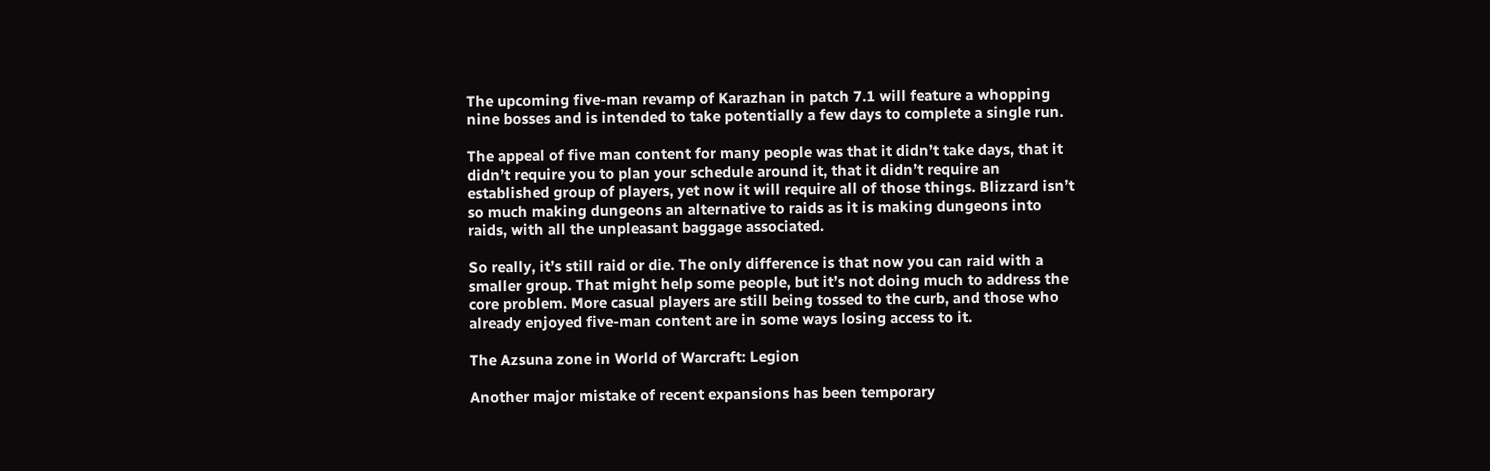The upcoming five-man revamp of Karazhan in patch 7.1 will feature a whopping nine bosses and is intended to take potentially a few days to complete a single run.

The appeal of five man content for many people was that it didn’t take days, that it didn’t require you to plan your schedule around it, that it didn’t require an established group of players, yet now it will require all of those things. Blizzard isn’t so much making dungeons an alternative to raids as it is making dungeons into raids, with all the unpleasant baggage associated.

So really, it’s still raid or die. The only difference is that now you can raid with a smaller group. That might help some people, but it’s not doing much to address the core problem. More casual players are still being tossed to the curb, and those who already enjoyed five-man content are in some ways losing access to it.

The Azsuna zone in World of Warcraft: Legion

Another major mistake of recent expansions has been temporary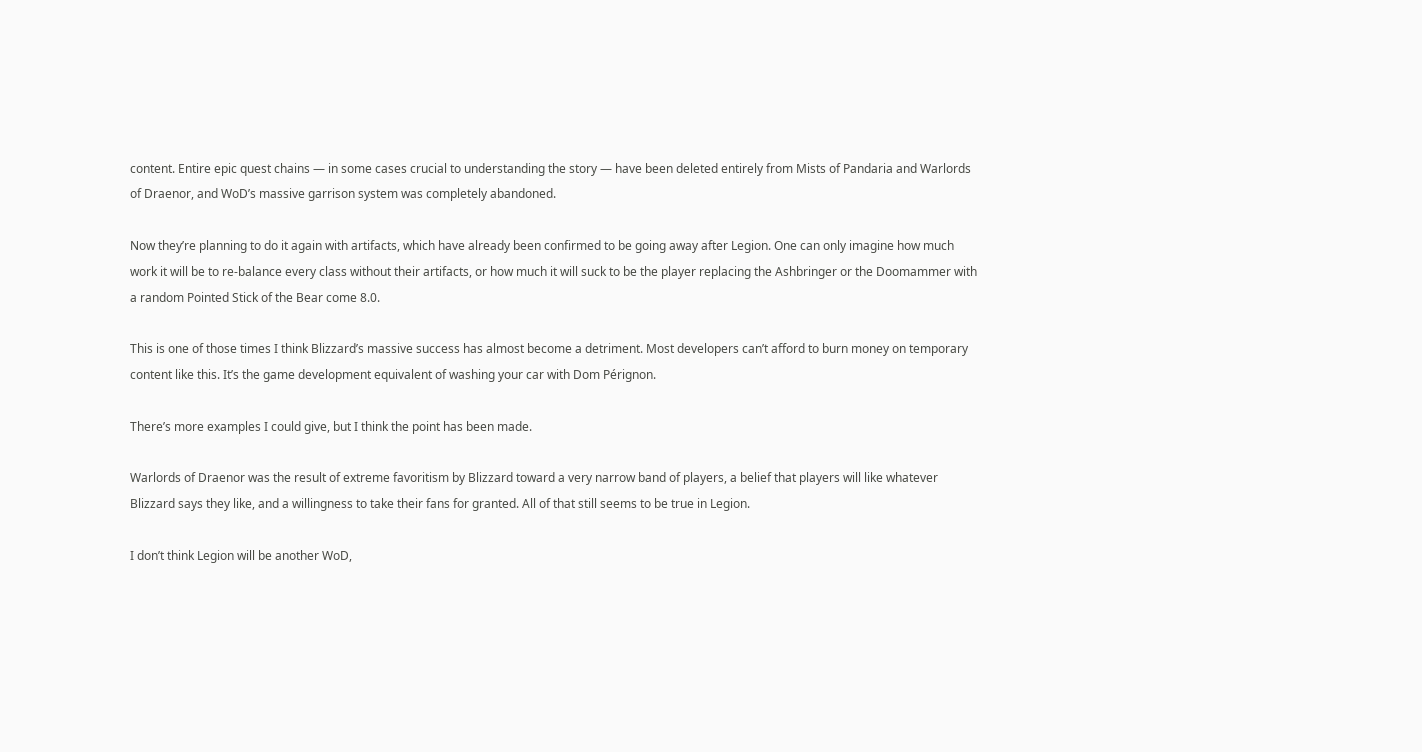content. Entire epic quest chains — in some cases crucial to understanding the story — have been deleted entirely from Mists of Pandaria and Warlords of Draenor, and WoD’s massive garrison system was completely abandoned.

Now they’re planning to do it again with artifacts, which have already been confirmed to be going away after Legion. One can only imagine how much work it will be to re-balance every class without their artifacts, or how much it will suck to be the player replacing the Ashbringer or the Doomammer with a random Pointed Stick of the Bear come 8.0.

This is one of those times I think Blizzard’s massive success has almost become a detriment. Most developers can’t afford to burn money on temporary content like this. It’s the game development equivalent of washing your car with Dom Pérignon.

There’s more examples I could give, but I think the point has been made.

Warlords of Draenor was the result of extreme favoritism by Blizzard toward a very narrow band of players, a belief that players will like whatever Blizzard says they like, and a willingness to take their fans for granted. All of that still seems to be true in Legion.

I don’t think Legion will be another WoD,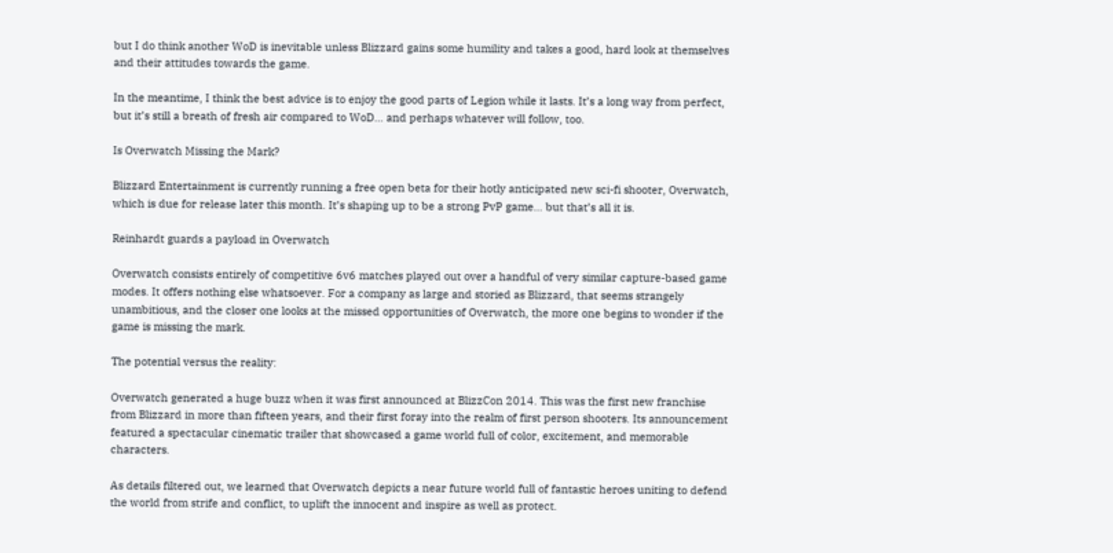but I do think another WoD is inevitable unless Blizzard gains some humility and takes a good, hard look at themselves and their attitudes towards the game.

In the meantime, I think the best advice is to enjoy the good parts of Legion while it lasts. It’s a long way from perfect, but it’s still a breath of fresh air compared to WoD… and perhaps whatever will follow, too.

Is Overwatch Missing the Mark?

Blizzard Entertainment is currently running a free open beta for their hotly anticipated new sci-fi shooter, Overwatch, which is due for release later this month. It’s shaping up to be a strong PvP game… but that’s all it is.

Reinhardt guards a payload in Overwatch

Overwatch consists entirely of competitive 6v6 matches played out over a handful of very similar capture-based game modes. It offers nothing else whatsoever. For a company as large and storied as Blizzard, that seems strangely unambitious, and the closer one looks at the missed opportunities of Overwatch, the more one begins to wonder if the game is missing the mark.

The potential versus the reality:

Overwatch generated a huge buzz when it was first announced at BlizzCon 2014. This was the first new franchise from Blizzard in more than fifteen years, and their first foray into the realm of first person shooters. Its announcement featured a spectacular cinematic trailer that showcased a game world full of color, excitement, and memorable characters.

As details filtered out, we learned that Overwatch depicts a near future world full of fantastic heroes uniting to defend the world from strife and conflict, to uplift the innocent and inspire as well as protect.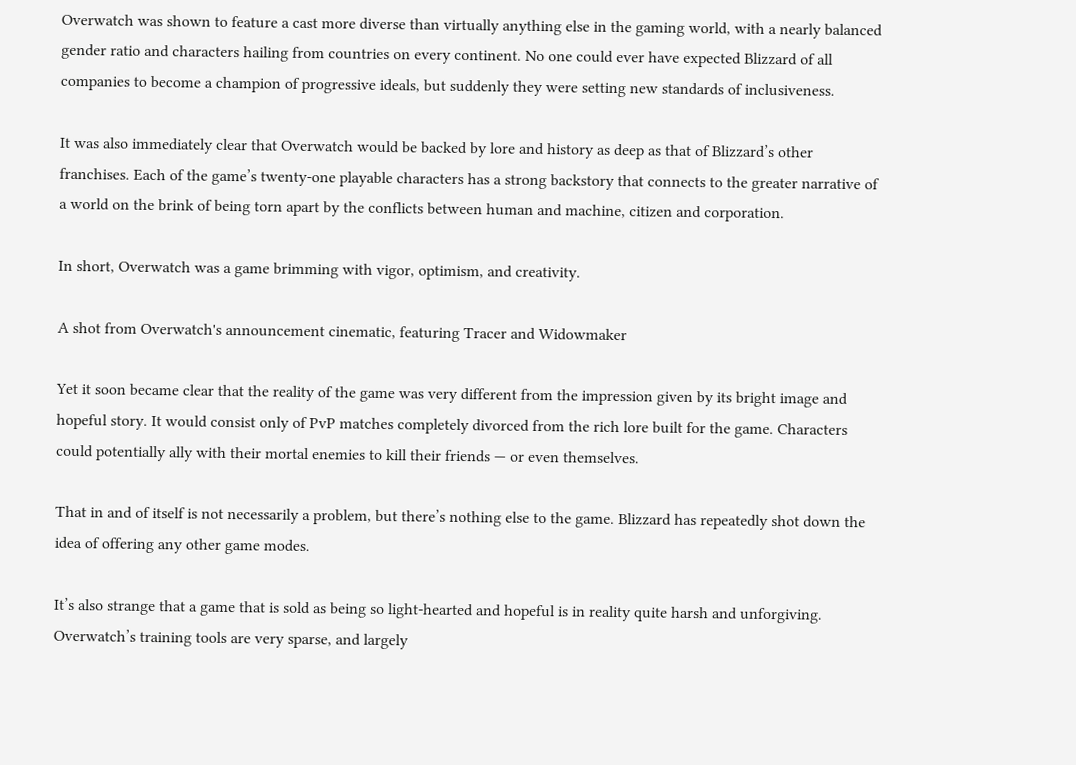Overwatch was shown to feature a cast more diverse than virtually anything else in the gaming world, with a nearly balanced gender ratio and characters hailing from countries on every continent. No one could ever have expected Blizzard of all companies to become a champion of progressive ideals, but suddenly they were setting new standards of inclusiveness.

It was also immediately clear that Overwatch would be backed by lore and history as deep as that of Blizzard’s other franchises. Each of the game’s twenty-one playable characters has a strong backstory that connects to the greater narrative of a world on the brink of being torn apart by the conflicts between human and machine, citizen and corporation.

In short, Overwatch was a game brimming with vigor, optimism, and creativity.

A shot from Overwatch's announcement cinematic, featuring Tracer and Widowmaker

Yet it soon became clear that the reality of the game was very different from the impression given by its bright image and hopeful story. It would consist only of PvP matches completely divorced from the rich lore built for the game. Characters could potentially ally with their mortal enemies to kill their friends — or even themselves.

That in and of itself is not necessarily a problem, but there’s nothing else to the game. Blizzard has repeatedly shot down the idea of offering any other game modes.

It’s also strange that a game that is sold as being so light-hearted and hopeful is in reality quite harsh and unforgiving. Overwatch’s training tools are very sparse, and largely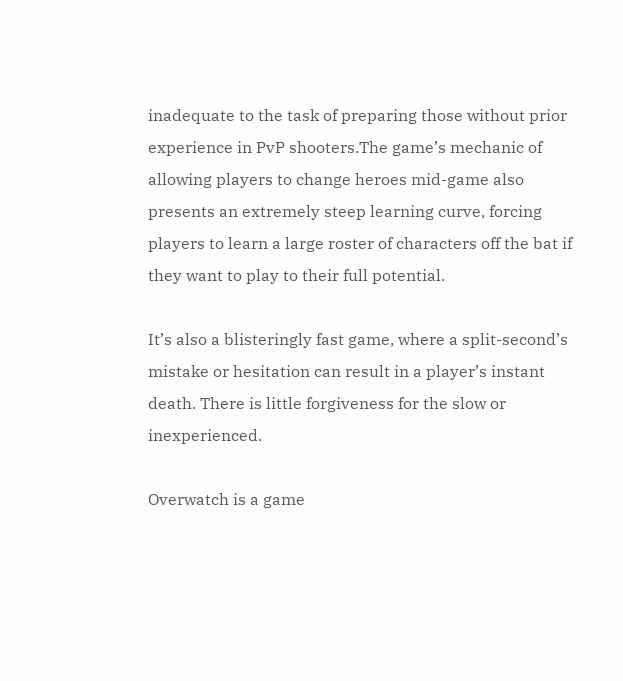inadequate to the task of preparing those without prior experience in PvP shooters.The game’s mechanic of allowing players to change heroes mid-game also presents an extremely steep learning curve, forcing players to learn a large roster of characters off the bat if they want to play to their full potential.

It’s also a blisteringly fast game, where a split-second’s mistake or hesitation can result in a player’s instant death. There is little forgiveness for the slow or inexperienced.

Overwatch is a game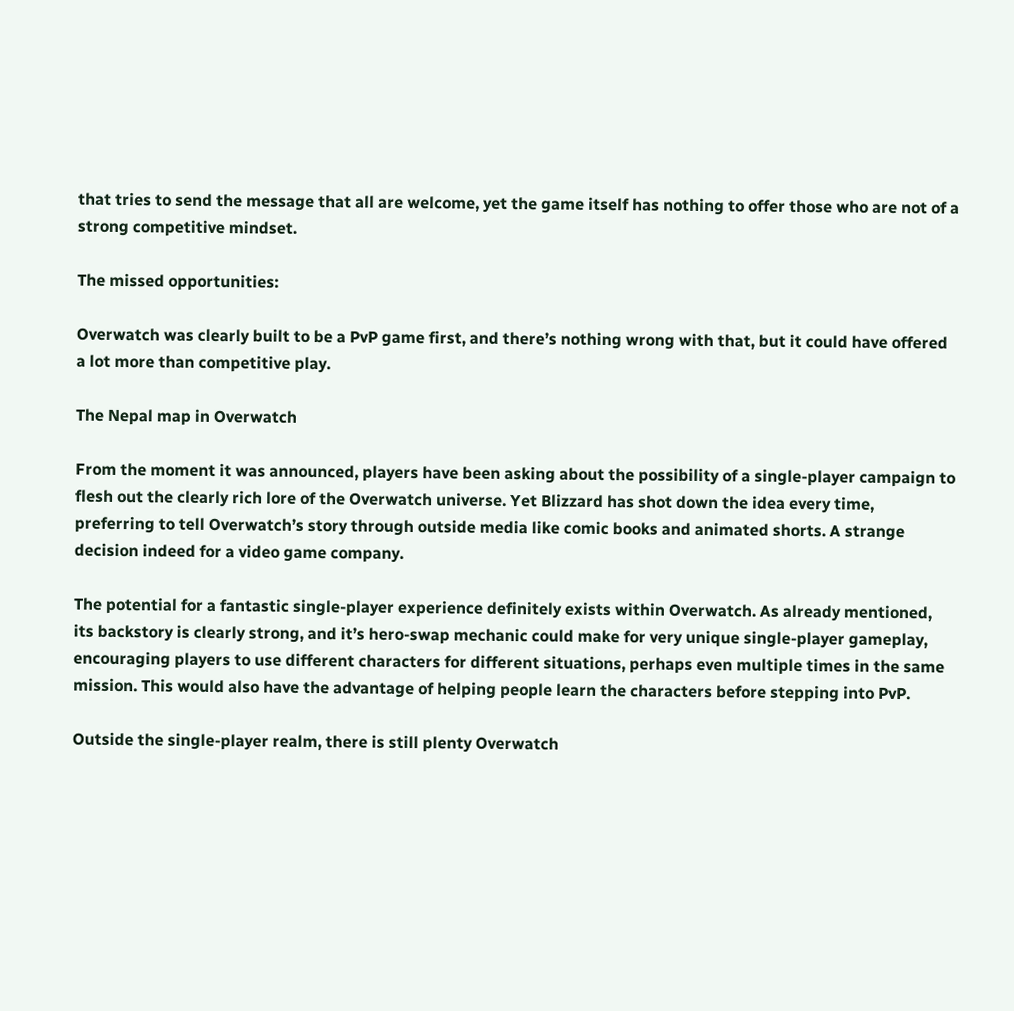that tries to send the message that all are welcome, yet the game itself has nothing to offer those who are not of a strong competitive mindset.

The missed opportunities:

Overwatch was clearly built to be a PvP game first, and there’s nothing wrong with that, but it could have offered a lot more than competitive play.

The Nepal map in Overwatch

From the moment it was announced, players have been asking about the possibility of a single-player campaign to flesh out the clearly rich lore of the Overwatch universe. Yet Blizzard has shot down the idea every time, preferring to tell Overwatch’s story through outside media like comic books and animated shorts. A strange decision indeed for a video game company.

The potential for a fantastic single-player experience definitely exists within Overwatch. As already mentioned, its backstory is clearly strong, and it’s hero-swap mechanic could make for very unique single-player gameplay, encouraging players to use different characters for different situations, perhaps even multiple times in the same mission. This would also have the advantage of helping people learn the characters before stepping into PvP.

Outside the single-player realm, there is still plenty Overwatch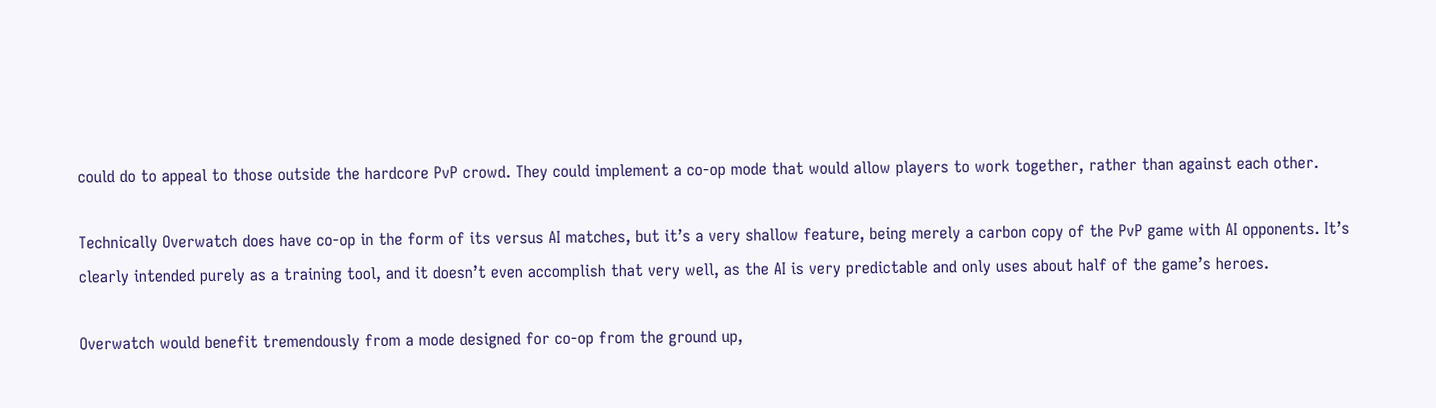could do to appeal to those outside the hardcore PvP crowd. They could implement a co-op mode that would allow players to work together, rather than against each other.

Technically Overwatch does have co-op in the form of its versus AI matches, but it’s a very shallow feature, being merely a carbon copy of the PvP game with AI opponents. It’s clearly intended purely as a training tool, and it doesn’t even accomplish that very well, as the AI is very predictable and only uses about half of the game’s heroes.

Overwatch would benefit tremendously from a mode designed for co-op from the ground up,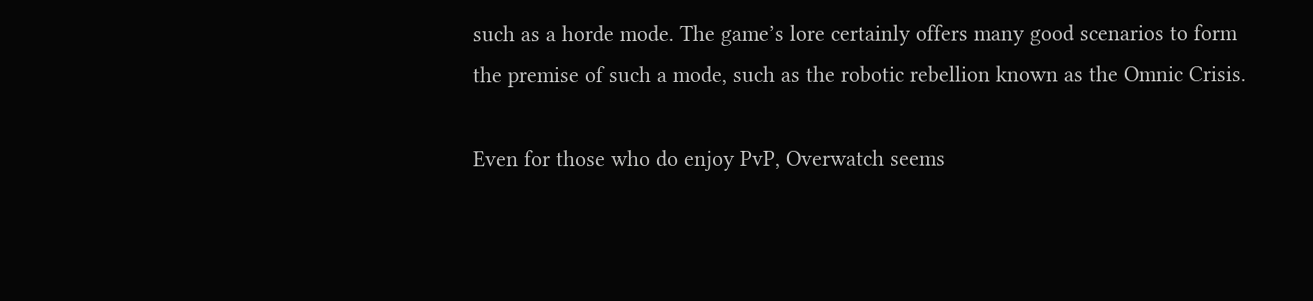such as a horde mode. The game’s lore certainly offers many good scenarios to form the premise of such a mode, such as the robotic rebellion known as the Omnic Crisis.

Even for those who do enjoy PvP, Overwatch seems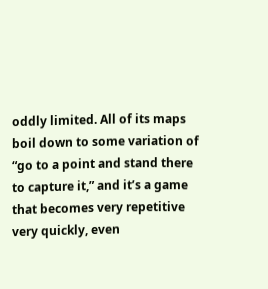oddly limited. All of its maps boil down to some variation of “go to a point and stand there to capture it,” and it’s a game that becomes very repetitive very quickly, even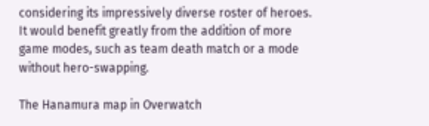considering its impressively diverse roster of heroes. It would benefit greatly from the addition of more game modes, such as team death match or a mode without hero-swapping.

The Hanamura map in Overwatch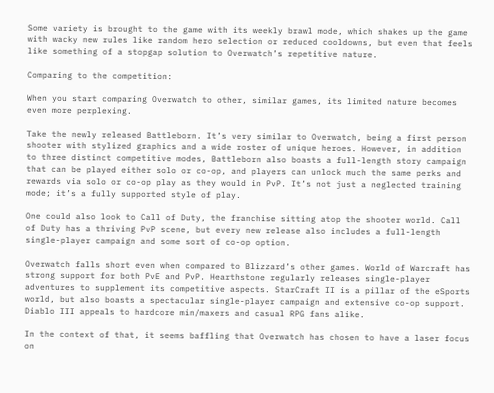Some variety is brought to the game with its weekly brawl mode, which shakes up the game with wacky new rules like random hero selection or reduced cooldowns, but even that feels like something of a stopgap solution to Overwatch’s repetitive nature.

Comparing to the competition:

When you start comparing Overwatch to other, similar games, its limited nature becomes even more perplexing.

Take the newly released Battleborn. It’s very similar to Overwatch, being a first person shooter with stylized graphics and a wide roster of unique heroes. However, in addition to three distinct competitive modes, Battleborn also boasts a full-length story campaign that can be played either solo or co-op, and players can unlock much the same perks and rewards via solo or co-op play as they would in PvP. It’s not just a neglected training mode; it’s a fully supported style of play.

One could also look to Call of Duty, the franchise sitting atop the shooter world. Call of Duty has a thriving PvP scene, but every new release also includes a full-length single-player campaign and some sort of co-op option.

Overwatch falls short even when compared to Blizzard’s other games. World of Warcraft has strong support for both PvE and PvP. Hearthstone regularly releases single-player adventures to supplement its competitive aspects. StarCraft II is a pillar of the eSports world, but also boasts a spectacular single-player campaign and extensive co-op support. Diablo III appeals to hardcore min/maxers and casual RPG fans alike.

In the context of that, it seems baffling that Overwatch has chosen to have a laser focus on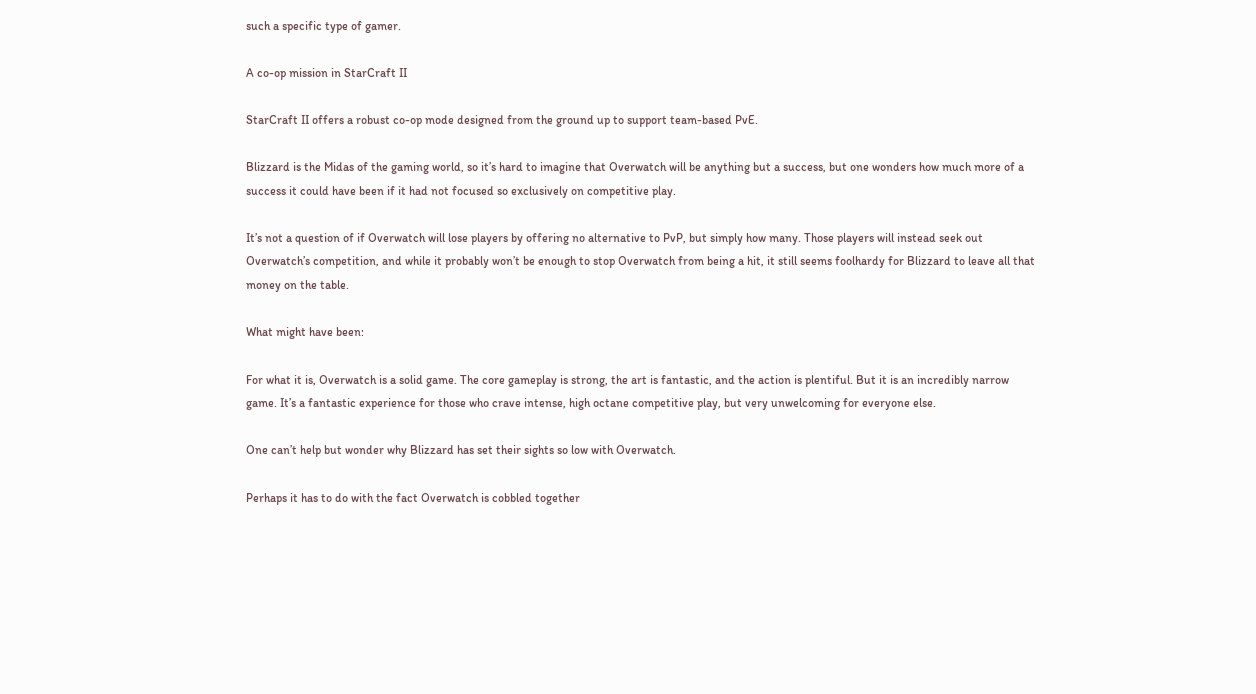such a specific type of gamer.

A co-op mission in StarCraft II

StarCraft II offers a robust co-op mode designed from the ground up to support team-based PvE.

Blizzard is the Midas of the gaming world, so it’s hard to imagine that Overwatch will be anything but a success, but one wonders how much more of a success it could have been if it had not focused so exclusively on competitive play.

It’s not a question of if Overwatch will lose players by offering no alternative to PvP, but simply how many. Those players will instead seek out Overwatch’s competition, and while it probably won’t be enough to stop Overwatch from being a hit, it still seems foolhardy for Blizzard to leave all that money on the table.

What might have been:

For what it is, Overwatch is a solid game. The core gameplay is strong, the art is fantastic, and the action is plentiful. But it is an incredibly narrow game. It’s a fantastic experience for those who crave intense, high octane competitive play, but very unwelcoming for everyone else.

One can’t help but wonder why Blizzard has set their sights so low with Overwatch.

Perhaps it has to do with the fact Overwatch is cobbled together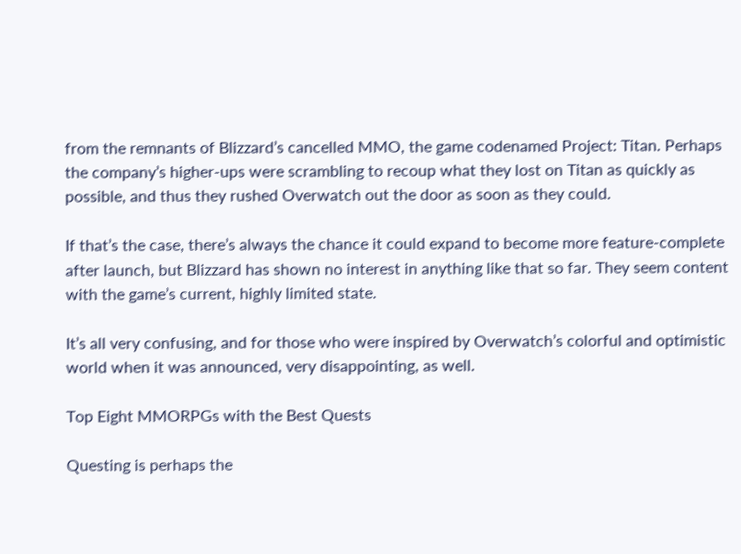from the remnants of Blizzard’s cancelled MMO, the game codenamed Project: Titan. Perhaps the company’s higher-ups were scrambling to recoup what they lost on Titan as quickly as possible, and thus they rushed Overwatch out the door as soon as they could.

If that’s the case, there’s always the chance it could expand to become more feature-complete after launch, but Blizzard has shown no interest in anything like that so far. They seem content with the game’s current, highly limited state.

It’s all very confusing, and for those who were inspired by Overwatch’s colorful and optimistic world when it was announced, very disappointing, as well.

Top Eight MMORPGs with the Best Quests

Questing is perhaps the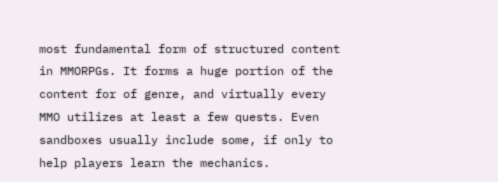most fundamental form of structured content in MMORPGs. It forms a huge portion of the content for of genre, and virtually every MMO utilizes at least a few quests. Even sandboxes usually include some, if only to help players learn the mechanics.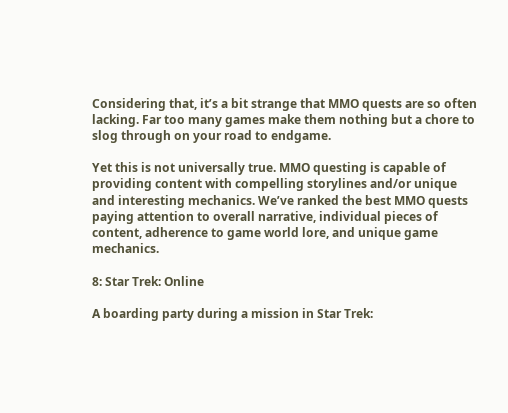Considering that, it’s a bit strange that MMO quests are so often lacking. Far too many games make them nothing but a chore to slog through on your road to endgame.

Yet this is not universally true. MMO questing is capable of providing content with compelling storylines and/or unique and interesting mechanics. We’ve ranked the best MMO quests paying attention to overall narrative, individual pieces of content, adherence to game world lore, and unique game mechanics.

8: Star Trek: Online

A boarding party during a mission in Star Trek: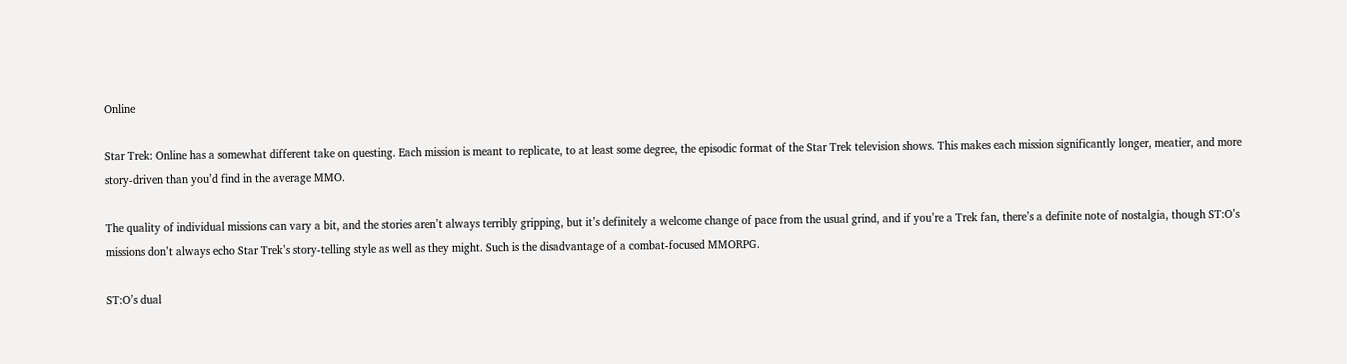Online

Star Trek: Online has a somewhat different take on questing. Each mission is meant to replicate, to at least some degree, the episodic format of the Star Trek television shows. This makes each mission significantly longer, meatier, and more story-driven than you’d find in the average MMO.

The quality of individual missions can vary a bit, and the stories aren’t always terribly gripping, but it’s definitely a welcome change of pace from the usual grind, and if you’re a Trek fan, there’s a definite note of nostalgia, though ST:O’s missions don’t always echo Star Trek’s story-telling style as well as they might. Such is the disadvantage of a combat-focused MMORPG.

ST:O’s dual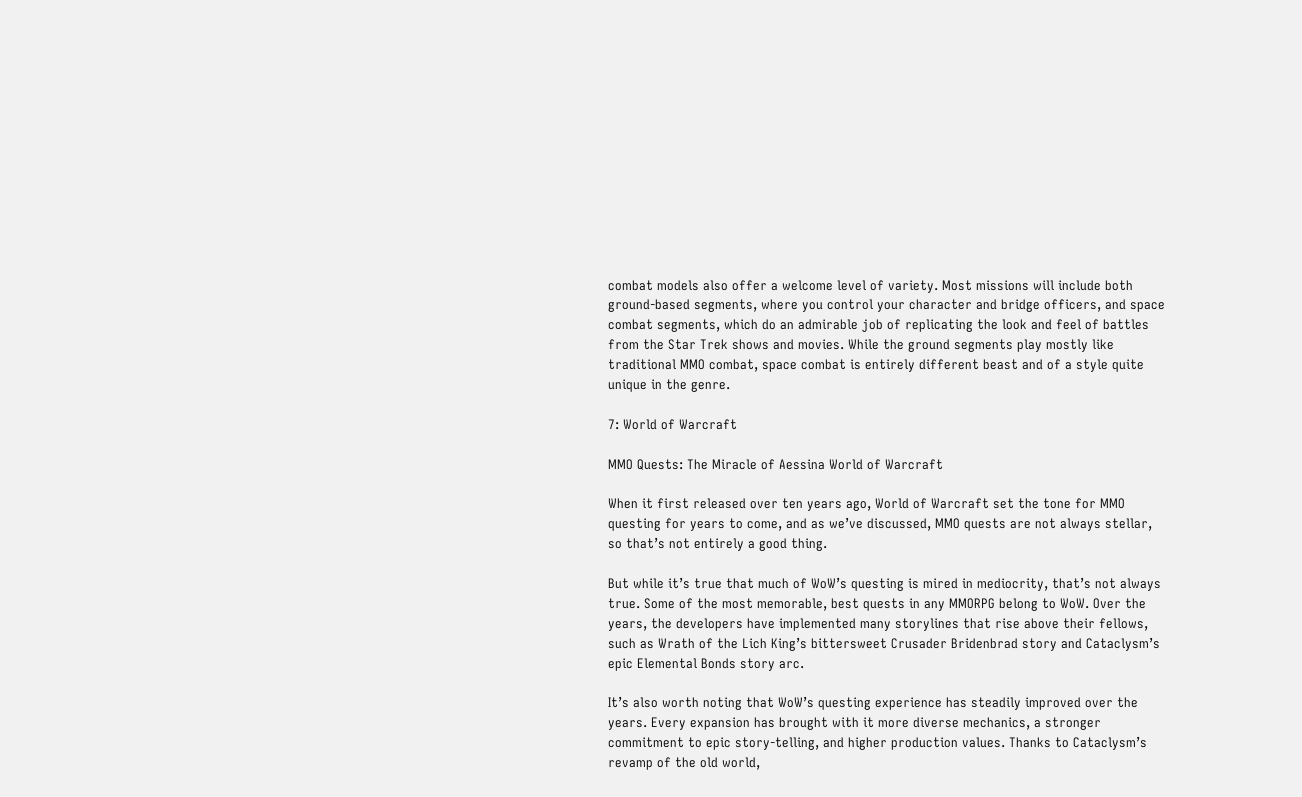combat models also offer a welcome level of variety. Most missions will include both ground-based segments, where you control your character and bridge officers, and space combat segments, which do an admirable job of replicating the look and feel of battles from the Star Trek shows and movies. While the ground segments play mostly like traditional MMO combat, space combat is entirely different beast and of a style quite unique in the genre.

7: World of Warcraft

MMO Quests: The Miracle of Aessina World of Warcraft

When it first released over ten years ago, World of Warcraft set the tone for MMO questing for years to come, and as we’ve discussed, MMO quests are not always stellar, so that’s not entirely a good thing.

But while it’s true that much of WoW’s questing is mired in mediocrity, that’s not always true. Some of the most memorable, best quests in any MMORPG belong to WoW. Over the years, the developers have implemented many storylines that rise above their fellows, such as Wrath of the Lich King’s bittersweet Crusader Bridenbrad story and Cataclysm’s epic Elemental Bonds story arc.

It’s also worth noting that WoW’s questing experience has steadily improved over the years. Every expansion has brought with it more diverse mechanics, a stronger commitment to epic story-telling, and higher production values. Thanks to Cataclysm’s revamp of the old world,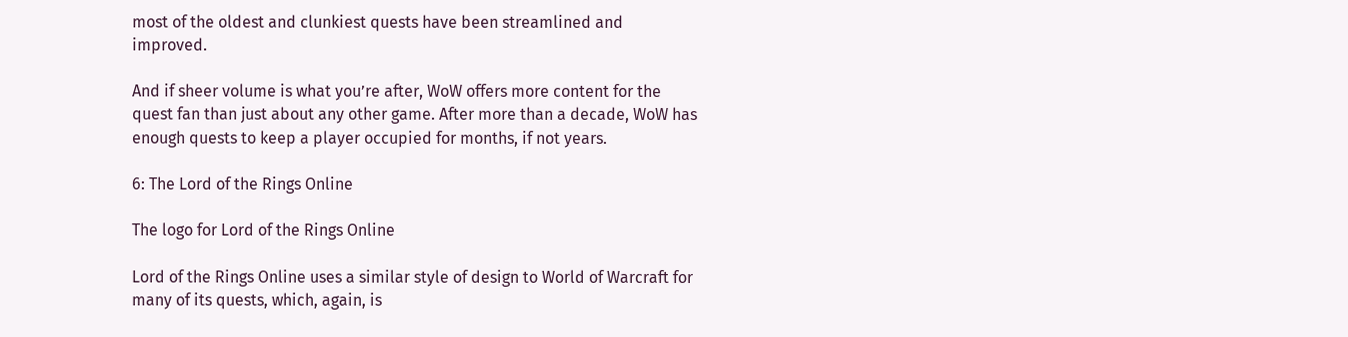most of the oldest and clunkiest quests have been streamlined and improved.

And if sheer volume is what you’re after, WoW offers more content for the quest fan than just about any other game. After more than a decade, WoW has enough quests to keep a player occupied for months, if not years.

6: The Lord of the Rings Online

The logo for Lord of the Rings Online

Lord of the Rings Online uses a similar style of design to World of Warcraft for many of its quests, which, again, is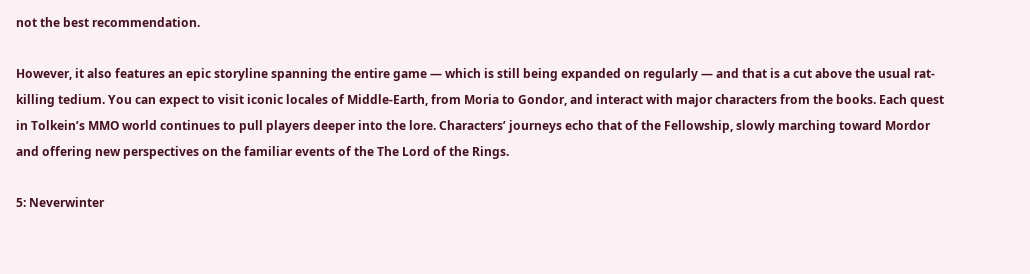not the best recommendation.

However, it also features an epic storyline spanning the entire game — which is still being expanded on regularly — and that is a cut above the usual rat-killing tedium. You can expect to visit iconic locales of Middle-Earth, from Moria to Gondor, and interact with major characters from the books. Each quest in Tolkein’s MMO world continues to pull players deeper into the lore. Characters’ journeys echo that of the Fellowship, slowly marching toward Mordor and offering new perspectives on the familiar events of the The Lord of the Rings.

5: Neverwinter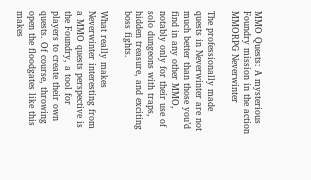MMO Quests: A mysterious Foundry mission in the action MMORPG Neverwinter

The professionally made quests in Neverwinter are not much better than those you’d find in any other MMO, notably only for their use of solo dungeons with traps, hidden treasure, and exciting boss fights.

What really makes Neverwinter interesting from a MMO quests perspective is the Foundry, a tool for players to create their own quests. Of course, throwing open the floodgates like this makes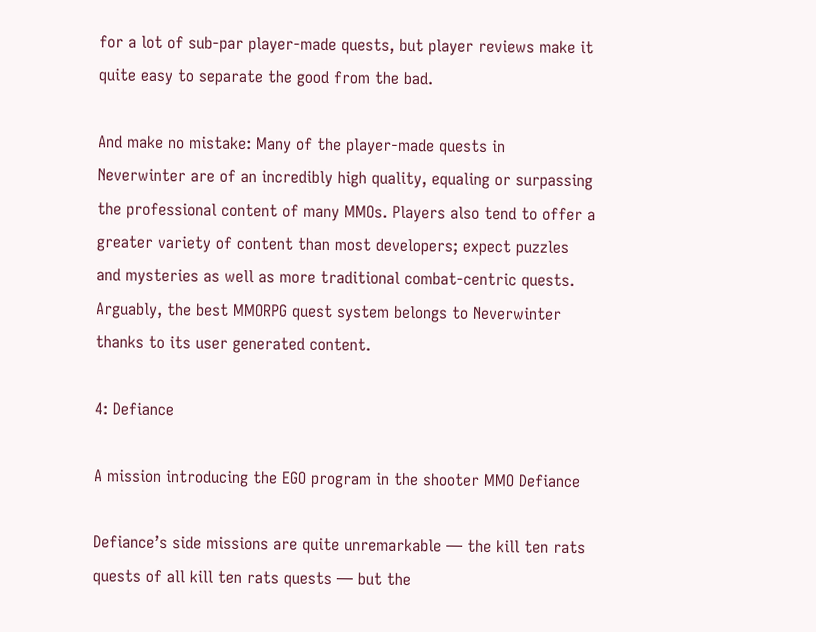for a lot of sub-par player-made quests, but player reviews make it quite easy to separate the good from the bad.

And make no mistake: Many of the player-made quests in Neverwinter are of an incredibly high quality, equaling or surpassing the professional content of many MMOs. Players also tend to offer a greater variety of content than most developers; expect puzzles and mysteries as well as more traditional combat-centric quests. Arguably, the best MMORPG quest system belongs to Neverwinter thanks to its user generated content.

4: Defiance

A mission introducing the EGO program in the shooter MMO Defiance

Defiance’s side missions are quite unremarkable — the kill ten rats quests of all kill ten rats quests — but the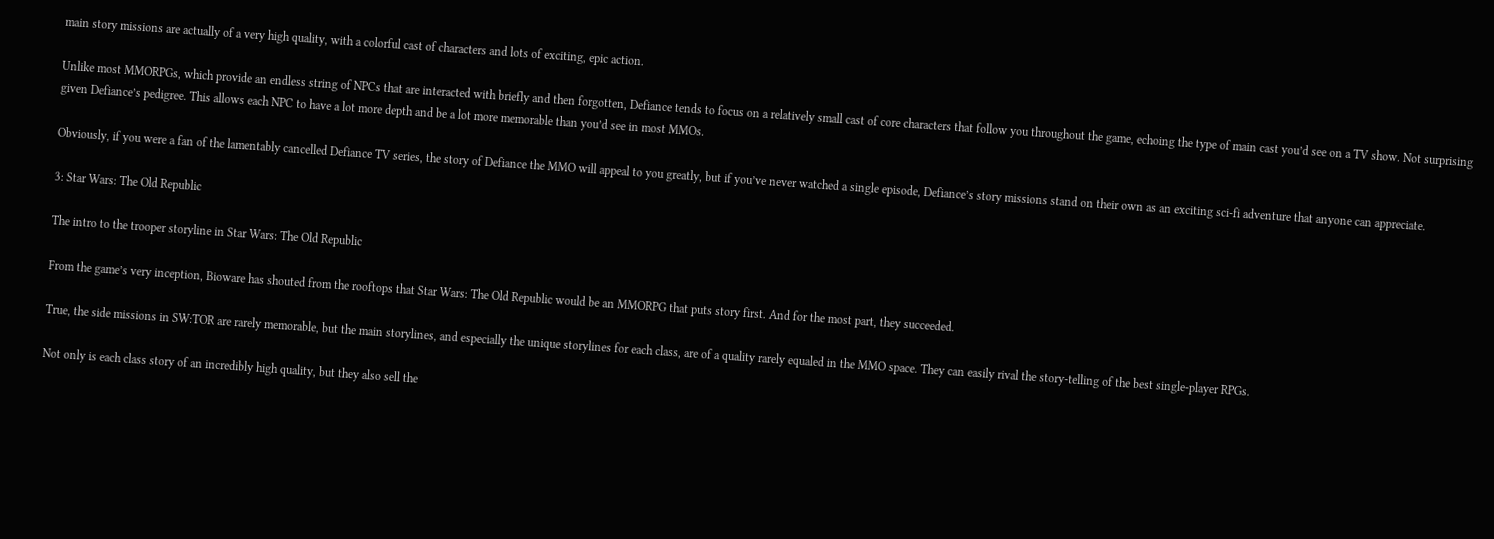main story missions are actually of a very high quality, with a colorful cast of characters and lots of exciting, epic action.

Unlike most MMORPGs, which provide an endless string of NPCs that are interacted with briefly and then forgotten, Defiance tends to focus on a relatively small cast of core characters that follow you throughout the game, echoing the type of main cast you’d see on a TV show. Not surprising given Defiance’s pedigree. This allows each NPC to have a lot more depth and be a lot more memorable than you’d see in most MMOs.

Obviously, if you were a fan of the lamentably cancelled Defiance TV series, the story of Defiance the MMO will appeal to you greatly, but if you’ve never watched a single episode, Defiance’s story missions stand on their own as an exciting sci-fi adventure that anyone can appreciate.

3: Star Wars: The Old Republic

The intro to the trooper storyline in Star Wars: The Old Republic

From the game’s very inception, Bioware has shouted from the rooftops that Star Wars: The Old Republic would be an MMORPG that puts story first. And for the most part, they succeeded.

True, the side missions in SW:TOR are rarely memorable, but the main storylines, and especially the unique storylines for each class, are of a quality rarely equaled in the MMO space. They can easily rival the story-telling of the best single-player RPGs.

Not only is each class story of an incredibly high quality, but they also sell the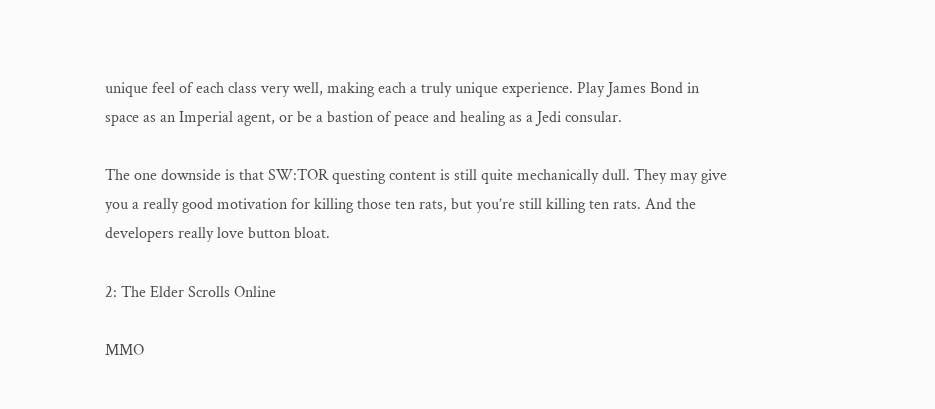unique feel of each class very well, making each a truly unique experience. Play James Bond in space as an Imperial agent, or be a bastion of peace and healing as a Jedi consular.

The one downside is that SW:TOR questing content is still quite mechanically dull. They may give you a really good motivation for killing those ten rats, but you’re still killing ten rats. And the developers really love button bloat.

2: The Elder Scrolls Online

MMO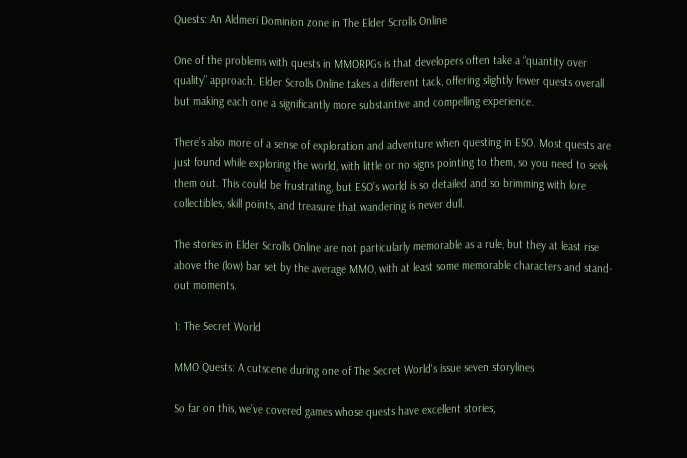Quests: An Aldmeri Dominion zone in The Elder Scrolls Online

One of the problems with quests in MMORPGs is that developers often take a “quantity over quality” approach. Elder Scrolls Online takes a different tack, offering slightly fewer quests overall but making each one a significantly more substantive and compelling experience.

There’s also more of a sense of exploration and adventure when questing in ESO. Most quests are just found while exploring the world, with little or no signs pointing to them, so you need to seek them out. This could be frustrating, but ESO’s world is so detailed and so brimming with lore collectibles, skill points, and treasure that wandering is never dull.

The stories in Elder Scrolls Online are not particularly memorable as a rule, but they at least rise above the (low) bar set by the average MMO, with at least some memorable characters and stand-out moments.

1: The Secret World

MMO Quests: A cutscene during one of The Secret World's issue seven storylines

So far on this, we’ve covered games whose quests have excellent stories,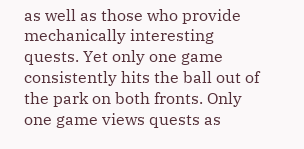as well as those who provide mechanically interesting quests. Yet only one game consistently hits the ball out of the park on both fronts. Only one game views quests as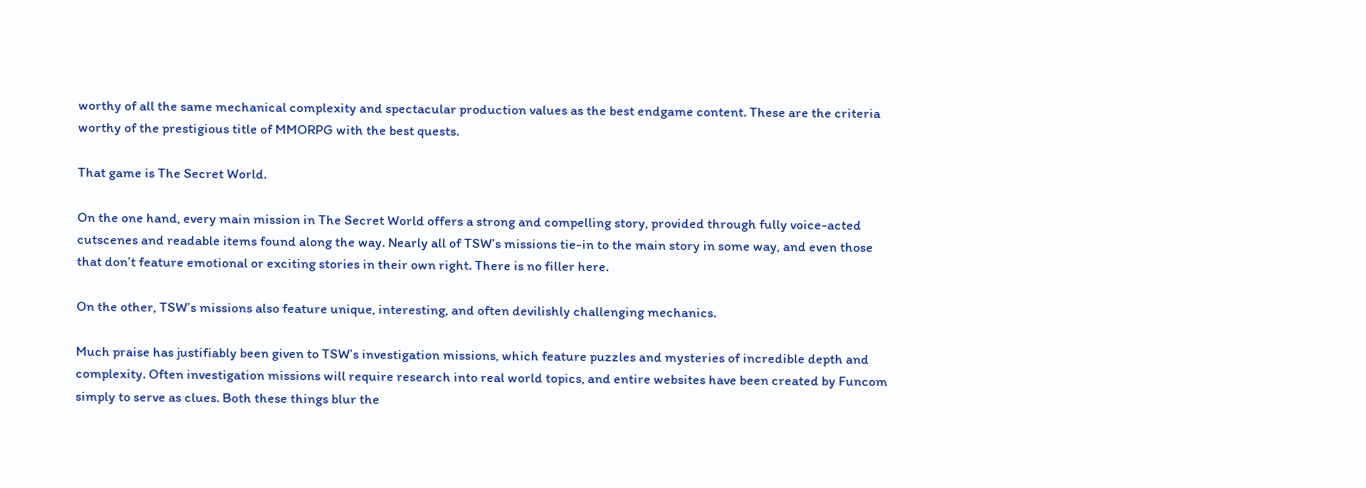worthy of all the same mechanical complexity and spectacular production values as the best endgame content. These are the criteria worthy of the prestigious title of MMORPG with the best quests.

That game is The Secret World.

On the one hand, every main mission in The Secret World offers a strong and compelling story, provided through fully voice-acted cutscenes and readable items found along the way. Nearly all of TSW’s missions tie-in to the main story in some way, and even those that don’t feature emotional or exciting stories in their own right. There is no filler here.

On the other, TSW’s missions also feature unique, interesting, and often devilishly challenging mechanics.

Much praise has justifiably been given to TSW’s investigation missions, which feature puzzles and mysteries of incredible depth and complexity. Often investigation missions will require research into real world topics, and entire websites have been created by Funcom simply to serve as clues. Both these things blur the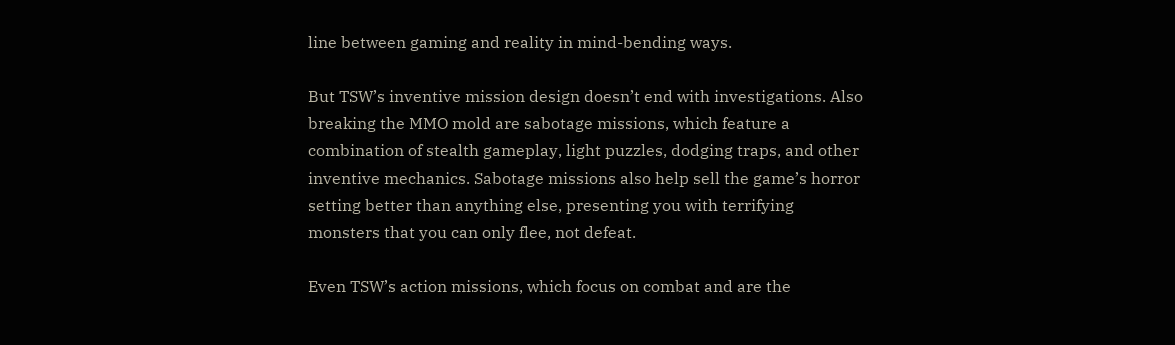line between gaming and reality in mind-bending ways.

But TSW’s inventive mission design doesn’t end with investigations. Also breaking the MMO mold are sabotage missions, which feature a combination of stealth gameplay, light puzzles, dodging traps, and other inventive mechanics. Sabotage missions also help sell the game’s horror setting better than anything else, presenting you with terrifying monsters that you can only flee, not defeat.

Even TSW’s action missions, which focus on combat and are the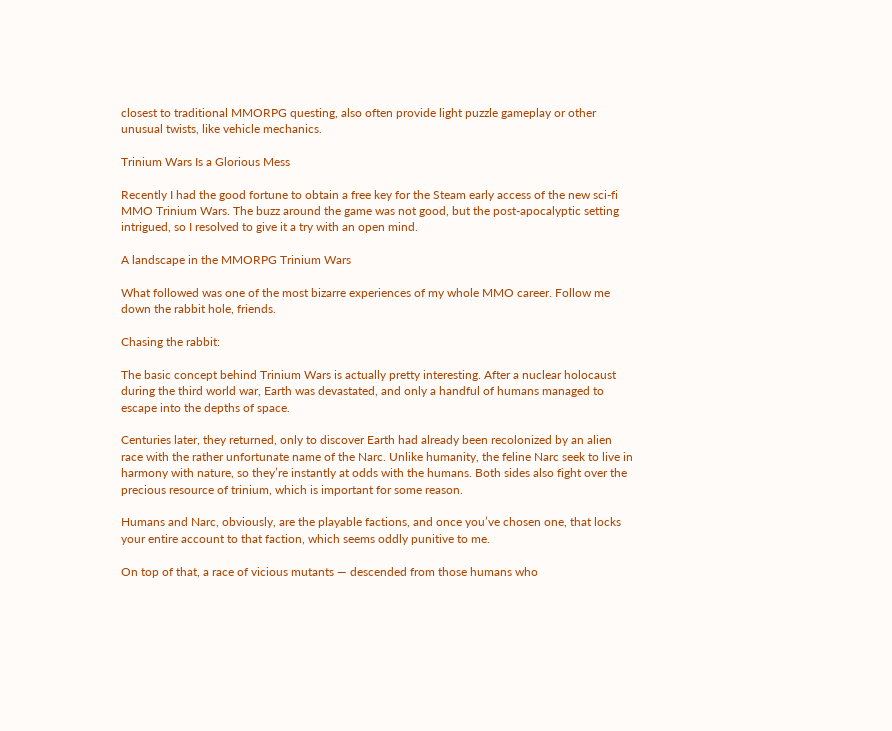closest to traditional MMORPG questing, also often provide light puzzle gameplay or other unusual twists, like vehicle mechanics.

Trinium Wars Is a Glorious Mess

Recently I had the good fortune to obtain a free key for the Steam early access of the new sci-fi MMO Trinium Wars. The buzz around the game was not good, but the post-apocalyptic setting intrigued, so I resolved to give it a try with an open mind.

A landscape in the MMORPG Trinium Wars

What followed was one of the most bizarre experiences of my whole MMO career. Follow me down the rabbit hole, friends.

Chasing the rabbit:

The basic concept behind Trinium Wars is actually pretty interesting. After a nuclear holocaust during the third world war, Earth was devastated, and only a handful of humans managed to escape into the depths of space.

Centuries later, they returned, only to discover Earth had already been recolonized by an alien race with the rather unfortunate name of the Narc. Unlike humanity, the feline Narc seek to live in harmony with nature, so they’re instantly at odds with the humans. Both sides also fight over the precious resource of trinium, which is important for some reason.

Humans and Narc, obviously, are the playable factions, and once you’ve chosen one, that locks your entire account to that faction, which seems oddly punitive to me.

On top of that, a race of vicious mutants — descended from those humans who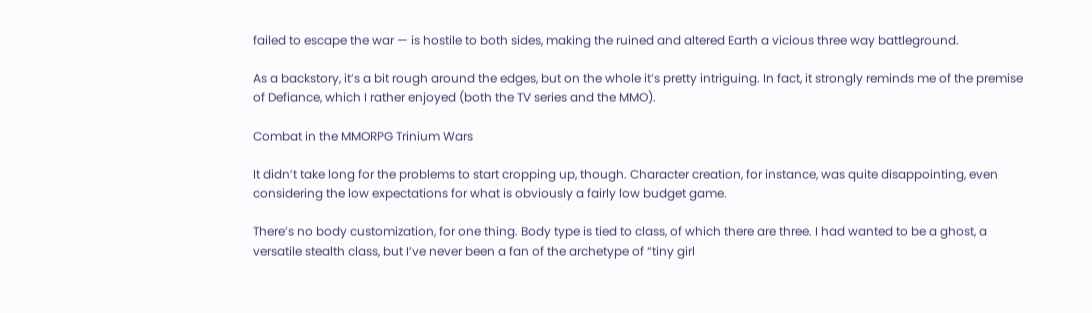failed to escape the war — is hostile to both sides, making the ruined and altered Earth a vicious three way battleground.

As a backstory, it’s a bit rough around the edges, but on the whole it’s pretty intriguing. In fact, it strongly reminds me of the premise of Defiance, which I rather enjoyed (both the TV series and the MMO).

Combat in the MMORPG Trinium Wars

It didn’t take long for the problems to start cropping up, though. Character creation, for instance, was quite disappointing, even considering the low expectations for what is obviously a fairly low budget game.

There’s no body customization, for one thing. Body type is tied to class, of which there are three. I had wanted to be a ghost, a versatile stealth class, but I’ve never been a fan of the archetype of “tiny girl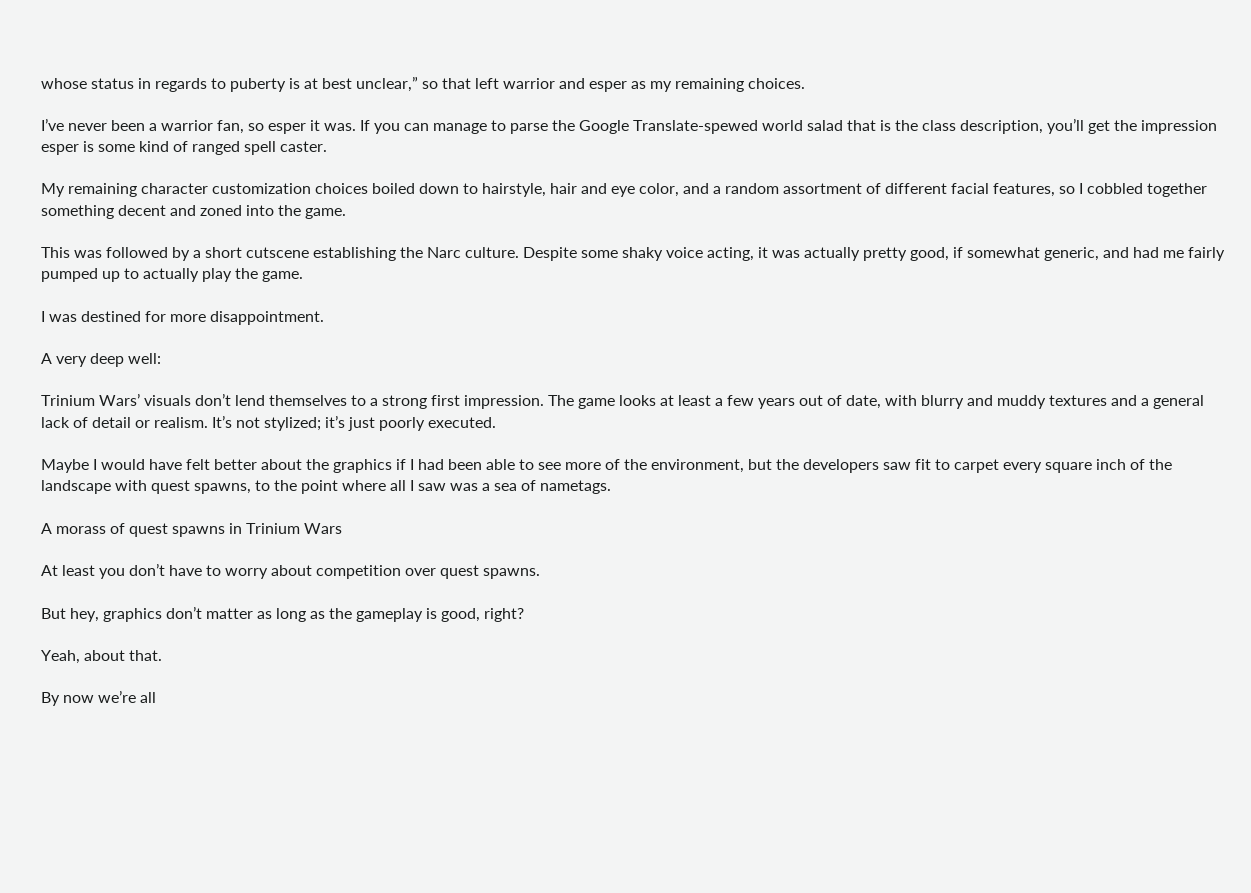whose status in regards to puberty is at best unclear,” so that left warrior and esper as my remaining choices.

I’ve never been a warrior fan, so esper it was. If you can manage to parse the Google Translate-spewed world salad that is the class description, you’ll get the impression esper is some kind of ranged spell caster.

My remaining character customization choices boiled down to hairstyle, hair and eye color, and a random assortment of different facial features, so I cobbled together something decent and zoned into the game.

This was followed by a short cutscene establishing the Narc culture. Despite some shaky voice acting, it was actually pretty good, if somewhat generic, and had me fairly pumped up to actually play the game.

I was destined for more disappointment.

A very deep well:

Trinium Wars’ visuals don’t lend themselves to a strong first impression. The game looks at least a few years out of date, with blurry and muddy textures and a general lack of detail or realism. It’s not stylized; it’s just poorly executed.

Maybe I would have felt better about the graphics if I had been able to see more of the environment, but the developers saw fit to carpet every square inch of the landscape with quest spawns, to the point where all I saw was a sea of nametags.

A morass of quest spawns in Trinium Wars

At least you don’t have to worry about competition over quest spawns.

But hey, graphics don’t matter as long as the gameplay is good, right?

Yeah, about that.

By now we’re all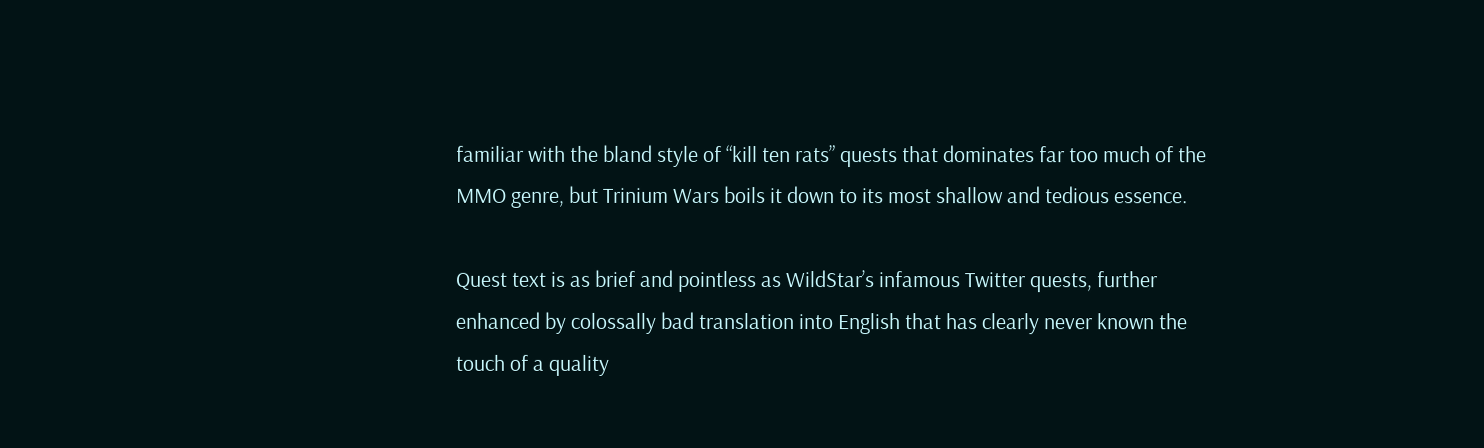familiar with the bland style of “kill ten rats” quests that dominates far too much of the MMO genre, but Trinium Wars boils it down to its most shallow and tedious essence.

Quest text is as brief and pointless as WildStar’s infamous Twitter quests, further enhanced by colossally bad translation into English that has clearly never known the touch of a quality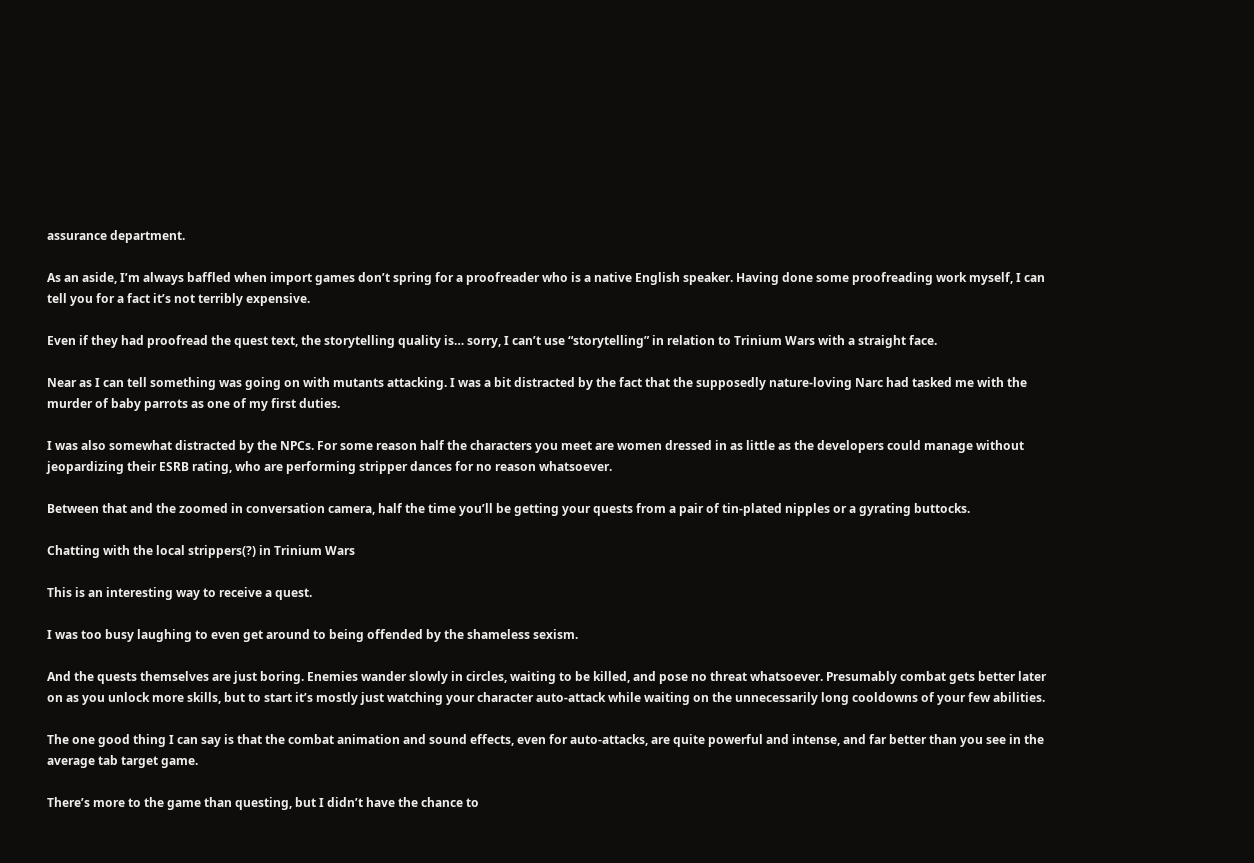assurance department.

As an aside, I’m always baffled when import games don’t spring for a proofreader who is a native English speaker. Having done some proofreading work myself, I can tell you for a fact it’s not terribly expensive.

Even if they had proofread the quest text, the storytelling quality is… sorry, I can’t use “storytelling” in relation to Trinium Wars with a straight face.

Near as I can tell something was going on with mutants attacking. I was a bit distracted by the fact that the supposedly nature-loving Narc had tasked me with the murder of baby parrots as one of my first duties.

I was also somewhat distracted by the NPCs. For some reason half the characters you meet are women dressed in as little as the developers could manage without jeopardizing their ESRB rating, who are performing stripper dances for no reason whatsoever.

Between that and the zoomed in conversation camera, half the time you’ll be getting your quests from a pair of tin-plated nipples or a gyrating buttocks.

Chatting with the local strippers(?) in Trinium Wars

This is an interesting way to receive a quest.

I was too busy laughing to even get around to being offended by the shameless sexism.

And the quests themselves are just boring. Enemies wander slowly in circles, waiting to be killed, and pose no threat whatsoever. Presumably combat gets better later on as you unlock more skills, but to start it’s mostly just watching your character auto-attack while waiting on the unnecessarily long cooldowns of your few abilities.

The one good thing I can say is that the combat animation and sound effects, even for auto-attacks, are quite powerful and intense, and far better than you see in the average tab target game.

There’s more to the game than questing, but I didn’t have the chance to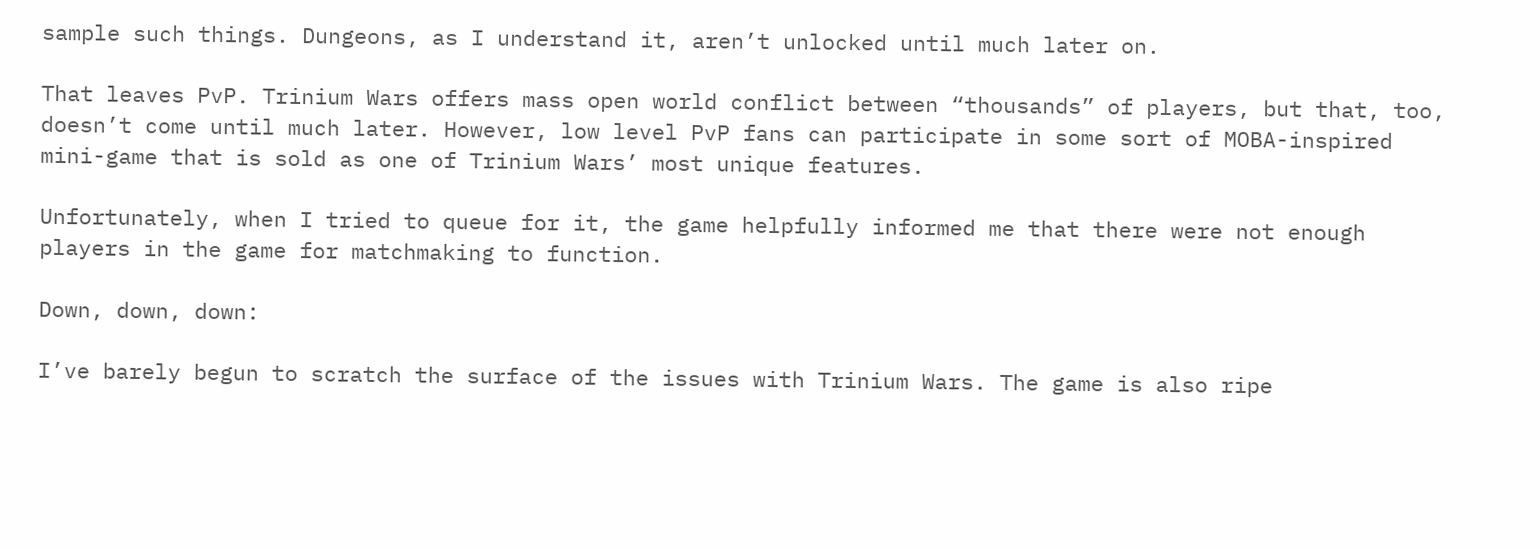sample such things. Dungeons, as I understand it, aren’t unlocked until much later on.

That leaves PvP. Trinium Wars offers mass open world conflict between “thousands” of players, but that, too, doesn’t come until much later. However, low level PvP fans can participate in some sort of MOBA-inspired mini-game that is sold as one of Trinium Wars’ most unique features.

Unfortunately, when I tried to queue for it, the game helpfully informed me that there were not enough players in the game for matchmaking to function.

Down, down, down:

I’ve barely begun to scratch the surface of the issues with Trinium Wars. The game is also ripe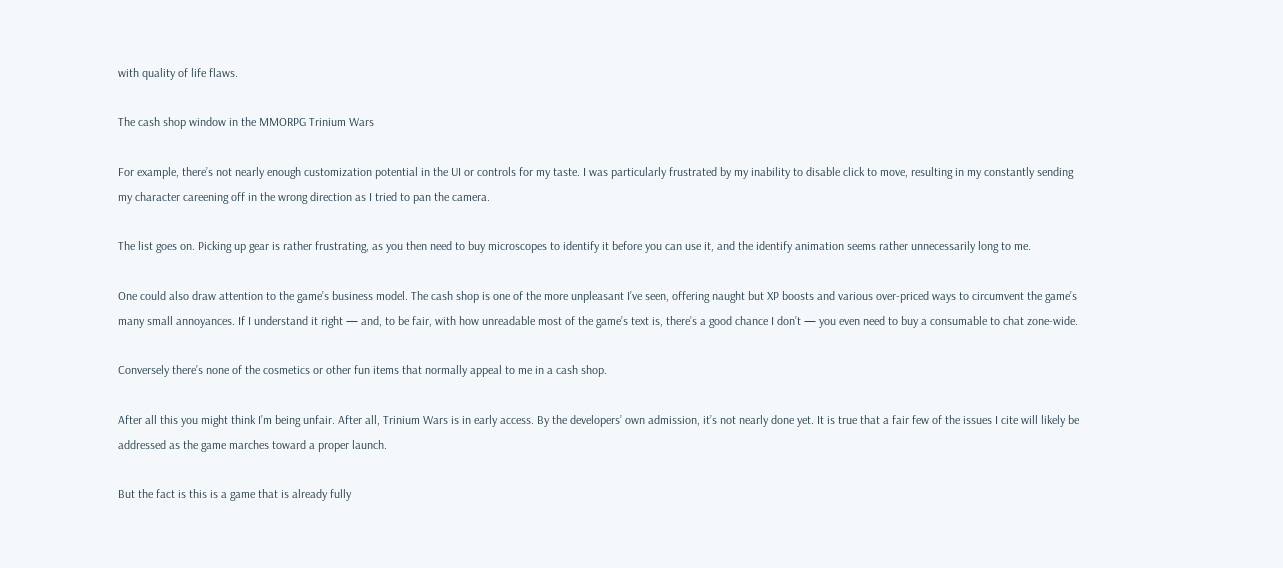with quality of life flaws.

The cash shop window in the MMORPG Trinium Wars

For example, there’s not nearly enough customization potential in the UI or controls for my taste. I was particularly frustrated by my inability to disable click to move, resulting in my constantly sending my character careening off in the wrong direction as I tried to pan the camera.

The list goes on. Picking up gear is rather frustrating, as you then need to buy microscopes to identify it before you can use it, and the identify animation seems rather unnecessarily long to me.

One could also draw attention to the game’s business model. The cash shop is one of the more unpleasant I’ve seen, offering naught but XP boosts and various over-priced ways to circumvent the game’s many small annoyances. If I understand it right — and, to be fair, with how unreadable most of the game’s text is, there’s a good chance I don’t — you even need to buy a consumable to chat zone-wide.

Conversely there’s none of the cosmetics or other fun items that normally appeal to me in a cash shop.

After all this you might think I’m being unfair. After all, Trinium Wars is in early access. By the developers’ own admission, it’s not nearly done yet. It is true that a fair few of the issues I cite will likely be addressed as the game marches toward a proper launch.

But the fact is this is a game that is already fully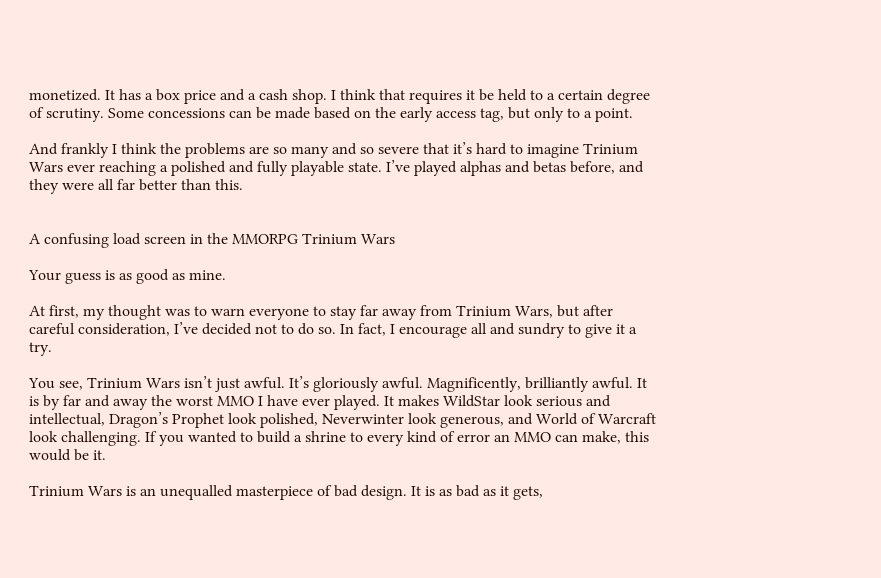monetized. It has a box price and a cash shop. I think that requires it be held to a certain degree of scrutiny. Some concessions can be made based on the early access tag, but only to a point.

And frankly I think the problems are so many and so severe that it’s hard to imagine Trinium Wars ever reaching a polished and fully playable state. I’ve played alphas and betas before, and they were all far better than this.


A confusing load screen in the MMORPG Trinium Wars

Your guess is as good as mine.

At first, my thought was to warn everyone to stay far away from Trinium Wars, but after careful consideration, I’ve decided not to do so. In fact, I encourage all and sundry to give it a try.

You see, Trinium Wars isn’t just awful. It’s gloriously awful. Magnificently, brilliantly awful. It is by far and away the worst MMO I have ever played. It makes WildStar look serious and intellectual, Dragon’s Prophet look polished, Neverwinter look generous, and World of Warcraft look challenging. If you wanted to build a shrine to every kind of error an MMO can make, this would be it.

Trinium Wars is an unequalled masterpiece of bad design. It is as bad as it gets,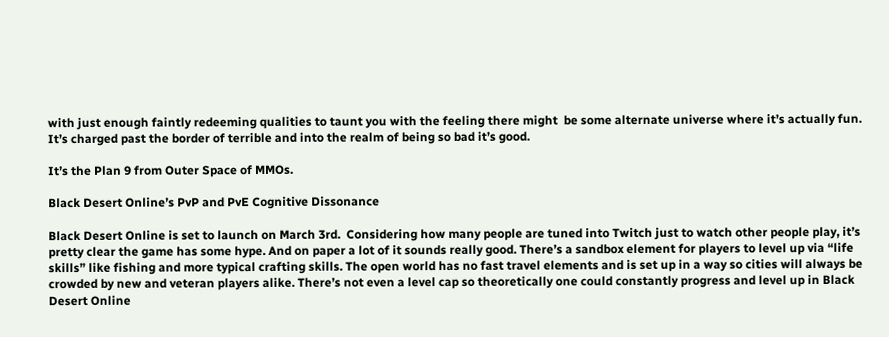with just enough faintly redeeming qualities to taunt you with the feeling there might  be some alternate universe where it’s actually fun. It’s charged past the border of terrible and into the realm of being so bad it’s good.

It’s the Plan 9 from Outer Space of MMOs.

Black Desert Online’s PvP and PvE Cognitive Dissonance

Black Desert Online is set to launch on March 3rd.  Considering how many people are tuned into Twitch just to watch other people play, it’s pretty clear the game has some hype. And on paper a lot of it sounds really good. There’s a sandbox element for players to level up via “life skills” like fishing and more typical crafting skills. The open world has no fast travel elements and is set up in a way so cities will always be crowded by new and veteran players alike. There’s not even a level cap so theoretically one could constantly progress and level up in Black Desert Online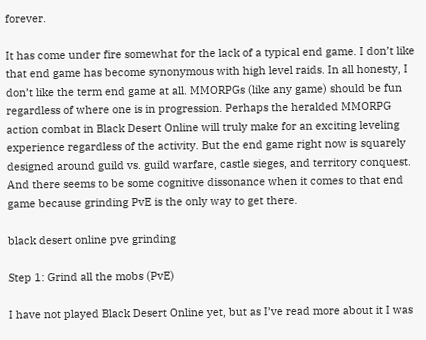forever.

It has come under fire somewhat for the lack of a typical end game. I don’t like that end game has become synonymous with high level raids. In all honesty, I don’t like the term end game at all. MMORPGs (like any game) should be fun regardless of where one is in progression. Perhaps the heralded MMORPG action combat in Black Desert Online will truly make for an exciting leveling experience regardless of the activity. But the end game right now is squarely designed around guild vs. guild warfare, castle sieges, and territory conquest. And there seems to be some cognitive dissonance when it comes to that end game because grinding PvE is the only way to get there.

black desert online pve grinding

Step 1: Grind all the mobs (PvE)

I have not played Black Desert Online yet, but as I’ve read more about it I was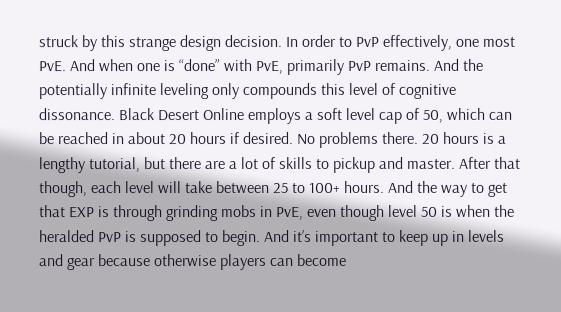struck by this strange design decision. In order to PvP effectively, one most PvE. And when one is “done” with PvE, primarily PvP remains. And the potentially infinite leveling only compounds this level of cognitive dissonance. Black Desert Online employs a soft level cap of 50, which can be reached in about 20 hours if desired. No problems there. 20 hours is a lengthy tutorial, but there are a lot of skills to pickup and master. After that though, each level will take between 25 to 100+ hours. And the way to get that EXP is through grinding mobs in PvE, even though level 50 is when the heralded PvP is supposed to begin. And it’s important to keep up in levels and gear because otherwise players can become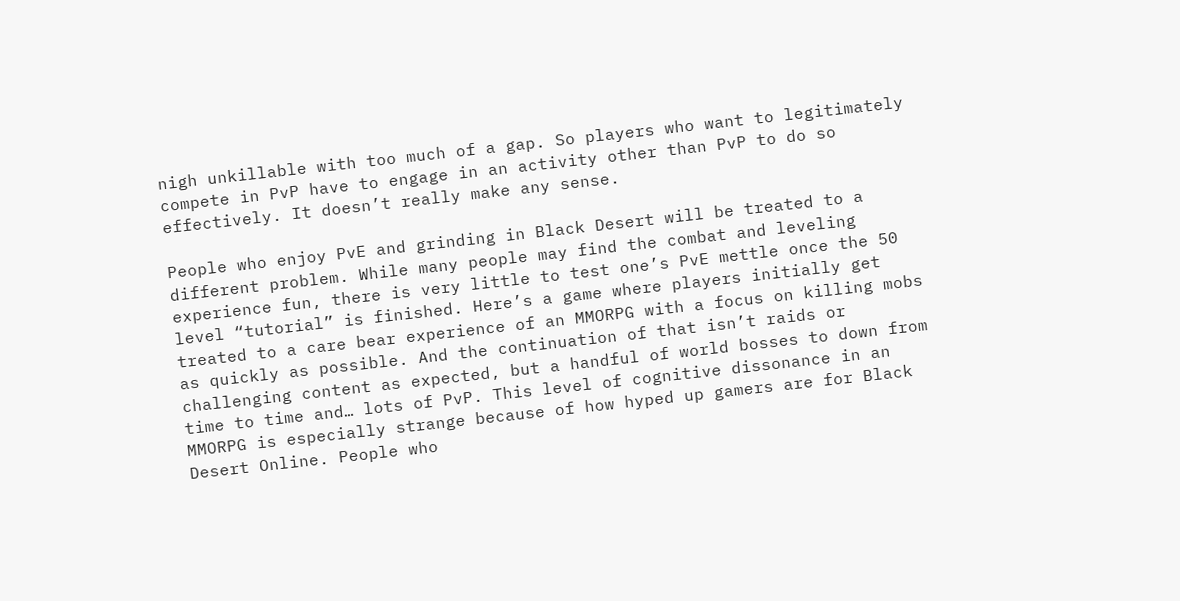nigh unkillable with too much of a gap. So players who want to legitimately compete in PvP have to engage in an activity other than PvP to do so effectively. It doesn’t really make any sense.

People who enjoy PvE and grinding in Black Desert will be treated to a different problem. While many people may find the combat and leveling experience fun, there is very little to test one’s PvE mettle once the 50 level “tutorial” is finished. Here’s a game where players initially get treated to a care bear experience of an MMORPG with a focus on killing mobs as quickly as possible. And the continuation of that isn’t raids or challenging content as expected, but a handful of world bosses to down from time to time and… lots of PvP. This level of cognitive dissonance in an MMORPG is especially strange because of how hyped up gamers are for Black Desert Online. People who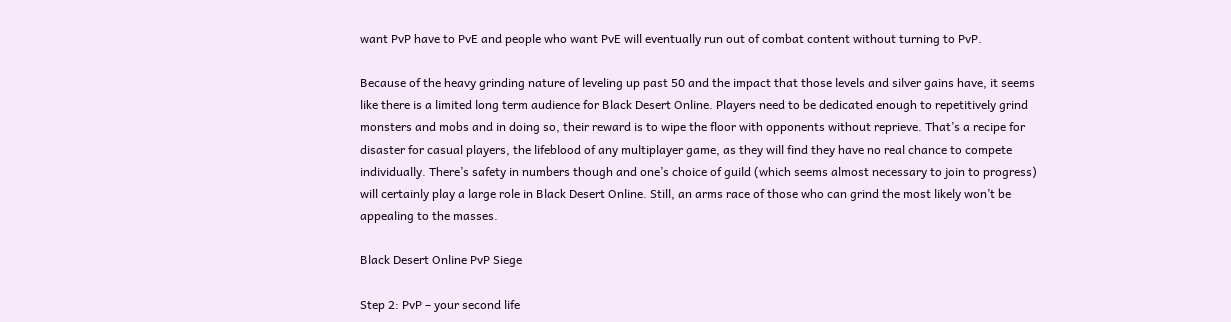want PvP have to PvE and people who want PvE will eventually run out of combat content without turning to PvP.

Because of the heavy grinding nature of leveling up past 50 and the impact that those levels and silver gains have, it seems like there is a limited long term audience for Black Desert Online. Players need to be dedicated enough to repetitively grind monsters and mobs and in doing so, their reward is to wipe the floor with opponents without reprieve. That’s a recipe for disaster for casual players, the lifeblood of any multiplayer game, as they will find they have no real chance to compete individually. There’s safety in numbers though and one’s choice of guild (which seems almost necessary to join to progress) will certainly play a large role in Black Desert Online. Still, an arms race of those who can grind the most likely won’t be appealing to the masses.

Black Desert Online PvP Siege

Step 2: PvP – your second life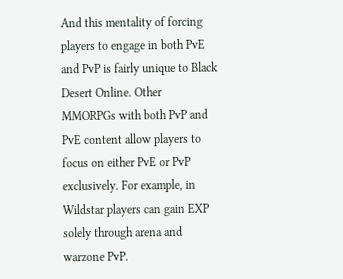And this mentality of forcing players to engage in both PvE and PvP is fairly unique to Black Desert Online. Other MMORPGs with both PvP and PvE content allow players to focus on either PvE or PvP exclusively. For example, in Wildstar players can gain EXP solely through arena and warzone PvP.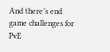And there’s end game challenges for PvE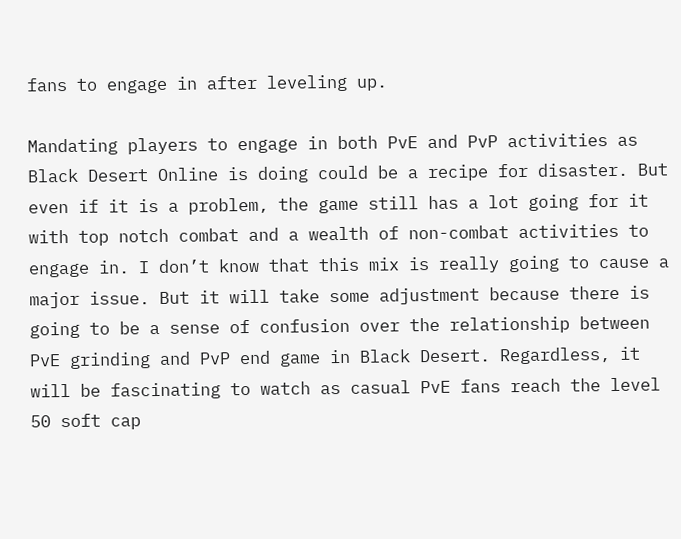fans to engage in after leveling up.

Mandating players to engage in both PvE and PvP activities as Black Desert Online is doing could be a recipe for disaster. But even if it is a problem, the game still has a lot going for it with top notch combat and a wealth of non-combat activities to engage in. I don’t know that this mix is really going to cause a major issue. But it will take some adjustment because there is going to be a sense of confusion over the relationship between PvE grinding and PvP end game in Black Desert. Regardless, it will be fascinating to watch as casual PvE fans reach the level 50 soft cap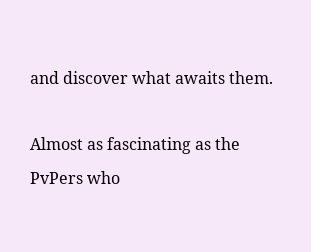and discover what awaits them.

Almost as fascinating as the PvPers who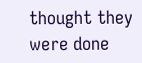thought they were done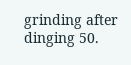grinding after dinging 50.